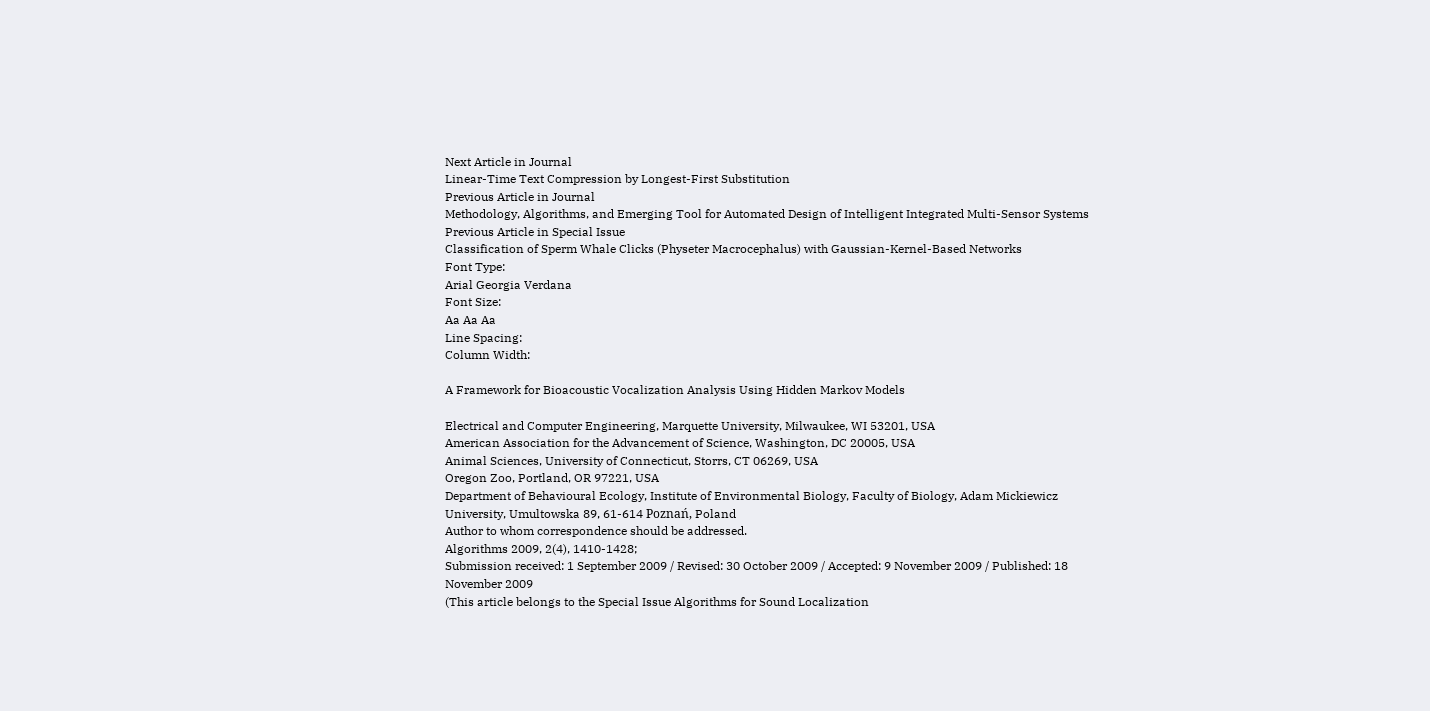Next Article in Journal
Linear-Time Text Compression by Longest-First Substitution
Previous Article in Journal
Methodology, Algorithms, and Emerging Tool for Automated Design of Intelligent Integrated Multi-Sensor Systems
Previous Article in Special Issue
Classification of Sperm Whale Clicks (Physeter Macrocephalus) with Gaussian-Kernel-Based Networks
Font Type:
Arial Georgia Verdana
Font Size:
Aa Aa Aa
Line Spacing:
Column Width:

A Framework for Bioacoustic Vocalization Analysis Using Hidden Markov Models

Electrical and Computer Engineering, Marquette University, Milwaukee, WI 53201, USA
American Association for the Advancement of Science, Washington, DC 20005, USA
Animal Sciences, University of Connecticut, Storrs, CT 06269, USA
Oregon Zoo, Portland, OR 97221, USA
Department of Behavioural Ecology, Institute of Environmental Biology, Faculty of Biology, Adam Mickiewicz University, Umultowska 89, 61-614 Poznań, Poland
Author to whom correspondence should be addressed.
Algorithms 2009, 2(4), 1410-1428;
Submission received: 1 September 2009 / Revised: 30 October 2009 / Accepted: 9 November 2009 / Published: 18 November 2009
(This article belongs to the Special Issue Algorithms for Sound Localization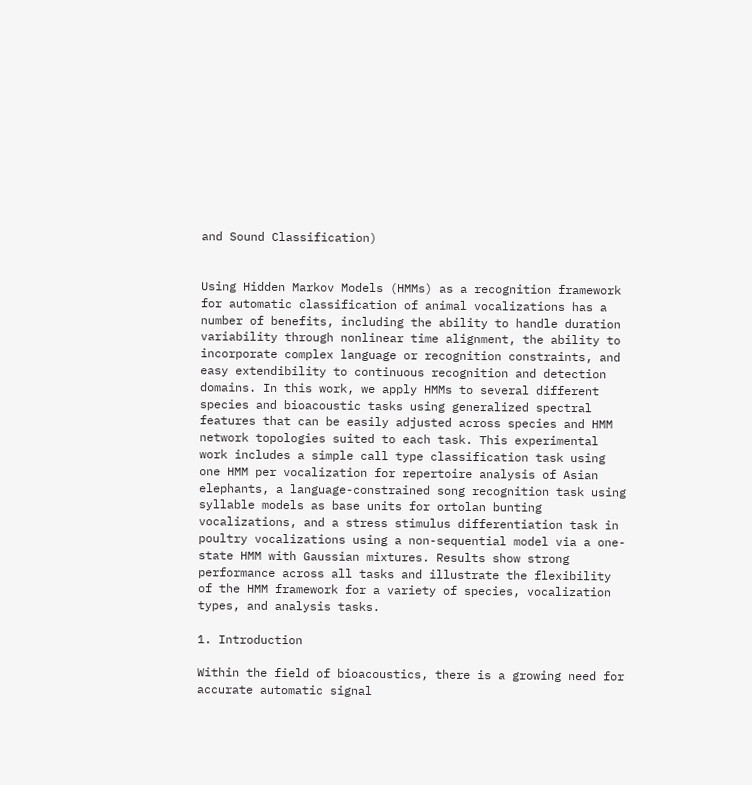and Sound Classification)


Using Hidden Markov Models (HMMs) as a recognition framework for automatic classification of animal vocalizations has a number of benefits, including the ability to handle duration variability through nonlinear time alignment, the ability to incorporate complex language or recognition constraints, and easy extendibility to continuous recognition and detection domains. In this work, we apply HMMs to several different species and bioacoustic tasks using generalized spectral features that can be easily adjusted across species and HMM network topologies suited to each task. This experimental work includes a simple call type classification task using one HMM per vocalization for repertoire analysis of Asian elephants, a language-constrained song recognition task using syllable models as base units for ortolan bunting vocalizations, and a stress stimulus differentiation task in poultry vocalizations using a non-sequential model via a one-state HMM with Gaussian mixtures. Results show strong performance across all tasks and illustrate the flexibility of the HMM framework for a variety of species, vocalization types, and analysis tasks.

1. Introduction

Within the field of bioacoustics, there is a growing need for accurate automatic signal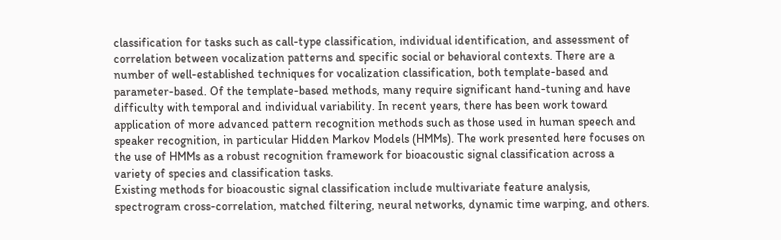classification for tasks such as call-type classification, individual identification, and assessment of correlation between vocalization patterns and specific social or behavioral contexts. There are a number of well-established techniques for vocalization classification, both template-based and parameter-based. Of the template-based methods, many require significant hand-tuning and have difficulty with temporal and individual variability. In recent years, there has been work toward application of more advanced pattern recognition methods such as those used in human speech and speaker recognition, in particular Hidden Markov Models (HMMs). The work presented here focuses on the use of HMMs as a robust recognition framework for bioacoustic signal classification across a variety of species and classification tasks.
Existing methods for bioacoustic signal classification include multivariate feature analysis, spectrogram cross-correlation, matched filtering, neural networks, dynamic time warping, and others.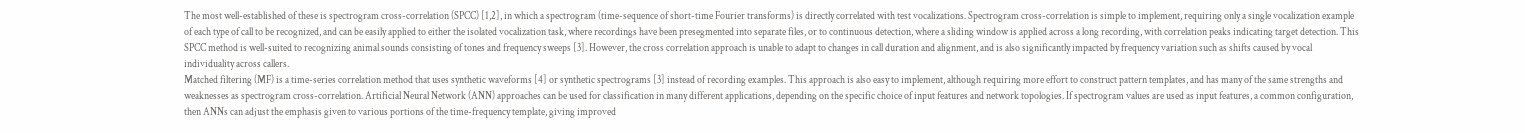The most well-established of these is spectrogram cross-correlation (SPCC) [1,2], in which a spectrogram (time-sequence of short-time Fourier transforms) is directly correlated with test vocalizations. Spectrogram cross-correlation is simple to implement, requiring only a single vocalization example of each type of call to be recognized, and can be easily applied to either the isolated vocalization task, where recordings have been presegmented into separate files, or to continuous detection, where a sliding window is applied across a long recording, with correlation peaks indicating target detection. This SPCC method is well-suited to recognizing animal sounds consisting of tones and frequency sweeps [3]. However, the cross correlation approach is unable to adapt to changes in call duration and alignment, and is also significantly impacted by frequency variation such as shifts caused by vocal individuality across callers.
Matched filtering (MF) is a time-series correlation method that uses synthetic waveforms [4] or synthetic spectrograms [3] instead of recording examples. This approach is also easy to implement, although requiring more effort to construct pattern templates, and has many of the same strengths and weaknesses as spectrogram cross-correlation. Artificial Neural Network (ANN) approaches can be used for classification in many different applications, depending on the specific choice of input features and network topologies. If spectrogram values are used as input features, a common configuration, then ANNs can adjust the emphasis given to various portions of the time-frequency template, giving improved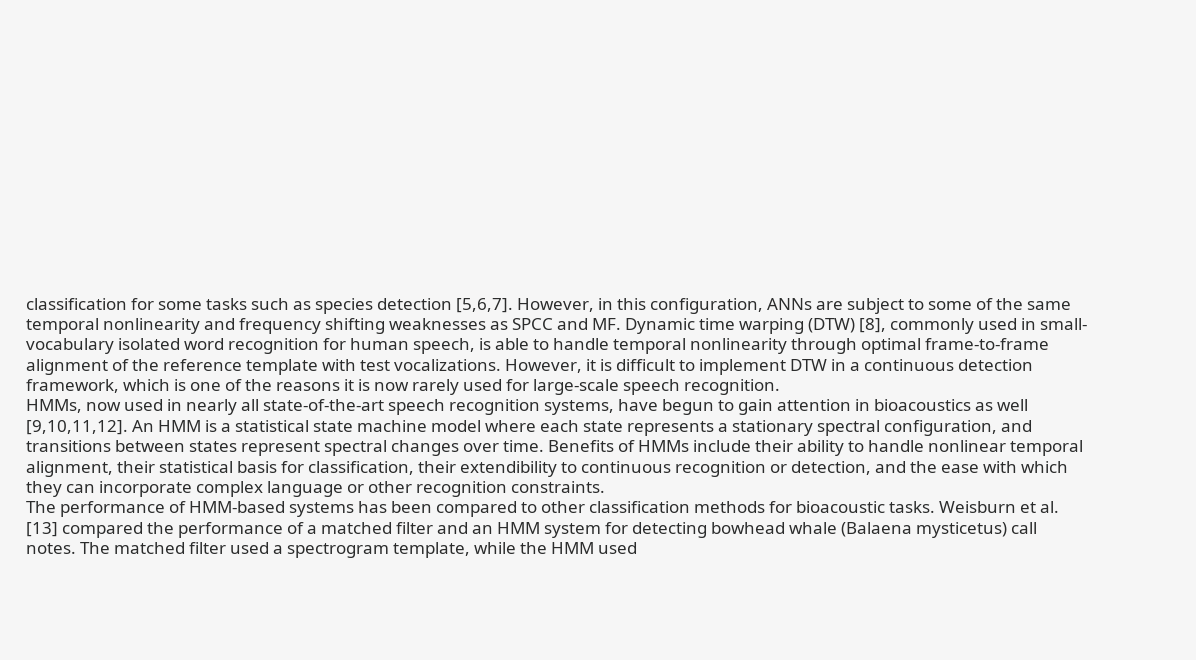classification for some tasks such as species detection [5,6,7]. However, in this configuration, ANNs are subject to some of the same temporal nonlinearity and frequency shifting weaknesses as SPCC and MF. Dynamic time warping (DTW) [8], commonly used in small-vocabulary isolated word recognition for human speech, is able to handle temporal nonlinearity through optimal frame-to-frame alignment of the reference template with test vocalizations. However, it is difficult to implement DTW in a continuous detection framework, which is one of the reasons it is now rarely used for large-scale speech recognition.
HMMs, now used in nearly all state-of-the-art speech recognition systems, have begun to gain attention in bioacoustics as well [9,10,11,12]. An HMM is a statistical state machine model where each state represents a stationary spectral configuration, and transitions between states represent spectral changes over time. Benefits of HMMs include their ability to handle nonlinear temporal alignment, their statistical basis for classification, their extendibility to continuous recognition or detection, and the ease with which they can incorporate complex language or other recognition constraints.
The performance of HMM-based systems has been compared to other classification methods for bioacoustic tasks. Weisburn et al. [13] compared the performance of a matched filter and an HMM system for detecting bowhead whale (Balaena mysticetus) call notes. The matched filter used a spectrogram template, while the HMM used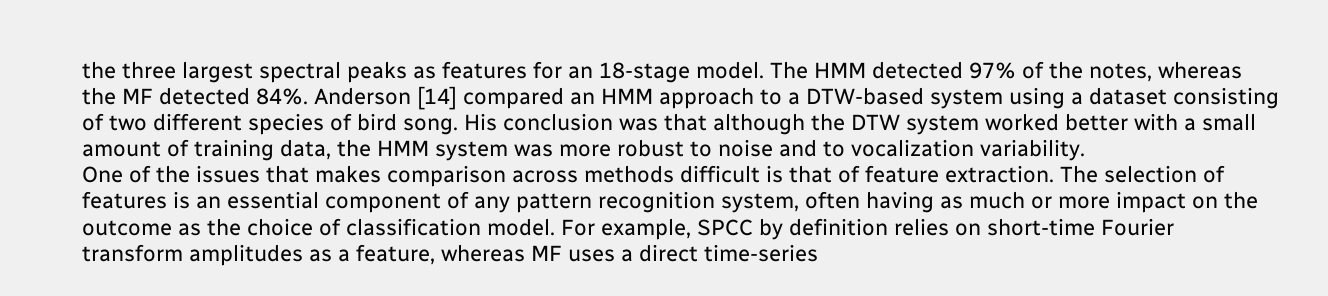the three largest spectral peaks as features for an 18-stage model. The HMM detected 97% of the notes, whereas the MF detected 84%. Anderson [14] compared an HMM approach to a DTW-based system using a dataset consisting of two different species of bird song. His conclusion was that although the DTW system worked better with a small amount of training data, the HMM system was more robust to noise and to vocalization variability.
One of the issues that makes comparison across methods difficult is that of feature extraction. The selection of features is an essential component of any pattern recognition system, often having as much or more impact on the outcome as the choice of classification model. For example, SPCC by definition relies on short-time Fourier transform amplitudes as a feature, whereas MF uses a direct time-series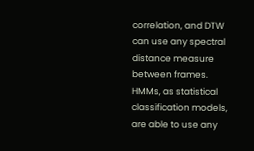correlation, and DTW can use any spectral distance measure between frames. HMMs, as statistical classification models, are able to use any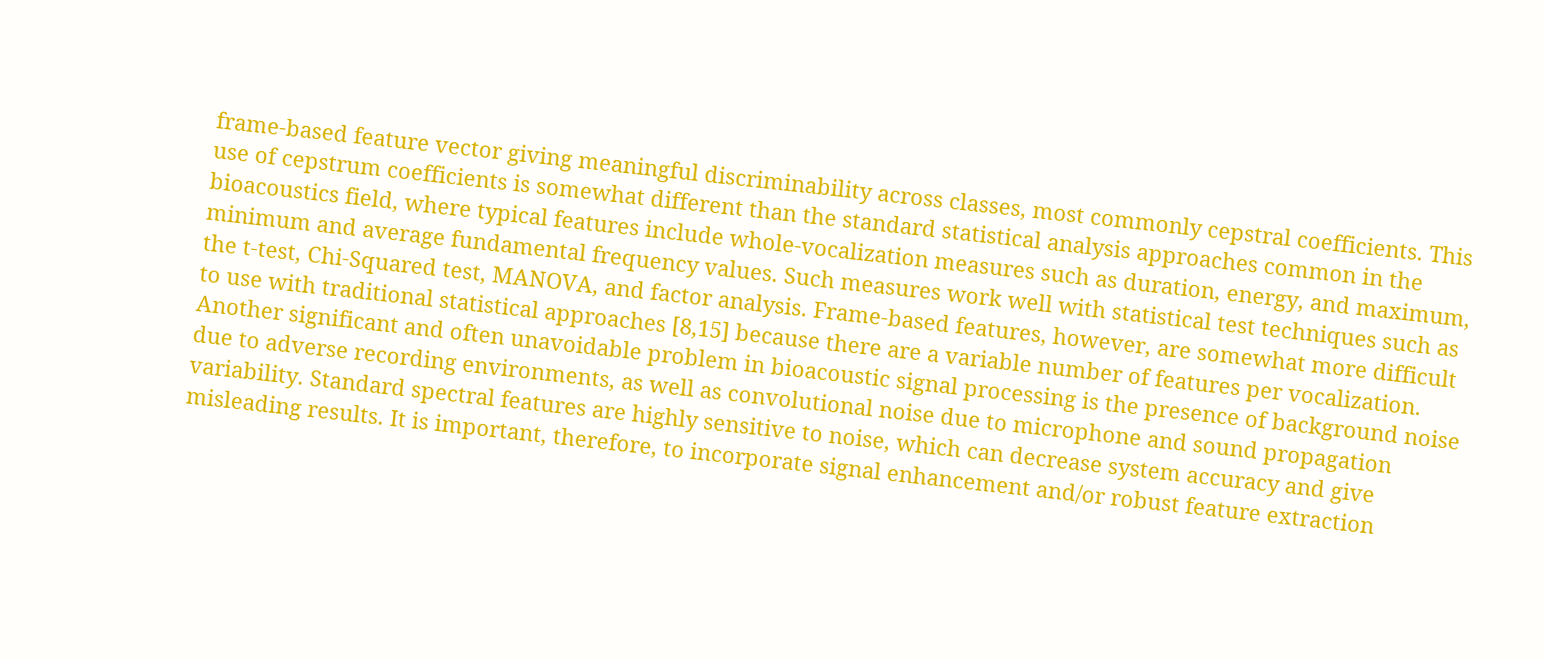frame-based feature vector giving meaningful discriminability across classes, most commonly cepstral coefficients. This use of cepstrum coefficients is somewhat different than the standard statistical analysis approaches common in the bioacoustics field, where typical features include whole-vocalization measures such as duration, energy, and maximum, minimum and average fundamental frequency values. Such measures work well with statistical test techniques such as the t-test, Chi-Squared test, MANOVA, and factor analysis. Frame-based features, however, are somewhat more difficult to use with traditional statistical approaches [8,15] because there are a variable number of features per vocalization. Another significant and often unavoidable problem in bioacoustic signal processing is the presence of background noise due to adverse recording environments, as well as convolutional noise due to microphone and sound propagation variability. Standard spectral features are highly sensitive to noise, which can decrease system accuracy and give misleading results. It is important, therefore, to incorporate signal enhancement and/or robust feature extraction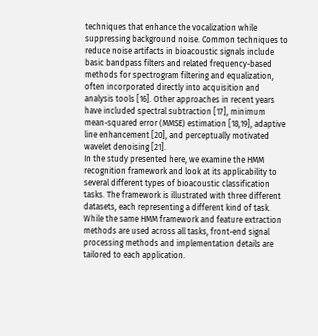techniques that enhance the vocalization while suppressing background noise. Common techniques to reduce noise artifacts in bioacoustic signals include basic bandpass filters and related frequency-based methods for spectrogram filtering and equalization, often incorporated directly into acquisition and analysis tools [16]. Other approaches in recent years have included spectral subtraction [17], minimum mean-squared error (MMSE) estimation [18,19], adaptive line enhancement [20], and perceptually motivated wavelet denoising [21].
In the study presented here, we examine the HMM recognition framework and look at its applicability to several different types of bioacoustic classification tasks. The framework is illustrated with three different datasets, each representing a different kind of task. While the same HMM framework and feature extraction methods are used across all tasks, front-end signal processing methods and implementation details are tailored to each application.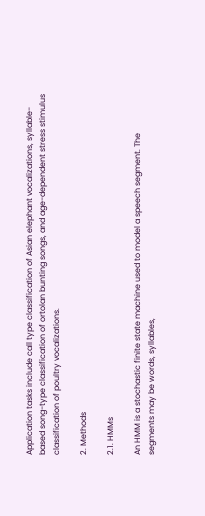Application tasks include call type classification of Asian elephant vocalizations, syllable-based song-type classification of ortolan bunting songs, and age-dependent stress stimulus classification of poultry vocalizations.

2. Methods

2.1. HMMs

An HMM is a stochastic finite state machine used to model a speech segment. The segments may be words, syllables,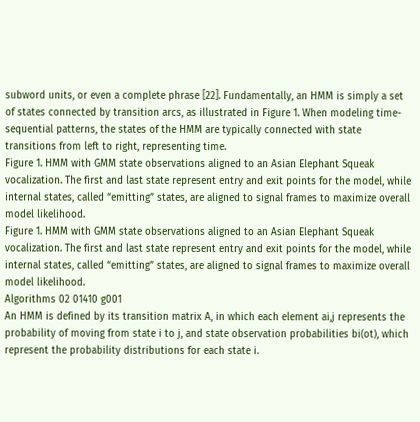subword units, or even a complete phrase [22]. Fundamentally, an HMM is simply a set of states connected by transition arcs, as illustrated in Figure 1. When modeling time-sequential patterns, the states of the HMM are typically connected with state transitions from left to right, representing time.
Figure 1. HMM with GMM state observations aligned to an Asian Elephant Squeak vocalization. The first and last state represent entry and exit points for the model, while internal states, called “emitting” states, are aligned to signal frames to maximize overall model likelihood.
Figure 1. HMM with GMM state observations aligned to an Asian Elephant Squeak vocalization. The first and last state represent entry and exit points for the model, while internal states, called “emitting” states, are aligned to signal frames to maximize overall model likelihood.
Algorithms 02 01410 g001
An HMM is defined by its transition matrix A, in which each element ai,j represents the probability of moving from state i to j, and state observation probabilities bi(ot), which represent the probability distributions for each state i.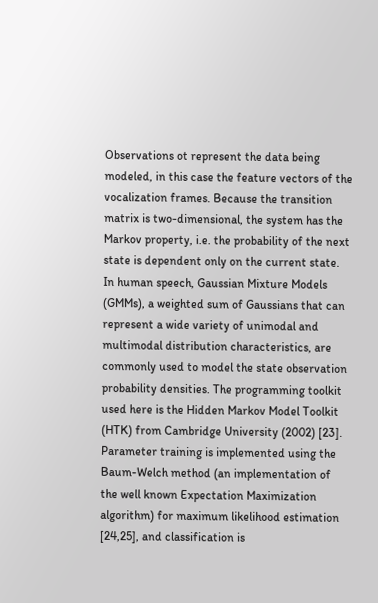Observations ot represent the data being modeled, in this case the feature vectors of the vocalization frames. Because the transition matrix is two-dimensional, the system has the Markov property, i.e. the probability of the next state is dependent only on the current state. In human speech, Gaussian Mixture Models (GMMs), a weighted sum of Gaussians that can represent a wide variety of unimodal and multimodal distribution characteristics, are commonly used to model the state observation probability densities. The programming toolkit used here is the Hidden Markov Model Toolkit (HTK) from Cambridge University (2002) [23]. Parameter training is implemented using the Baum-Welch method (an implementation of the well known Expectation Maximization algorithm) for maximum likelihood estimation [24,25], and classification is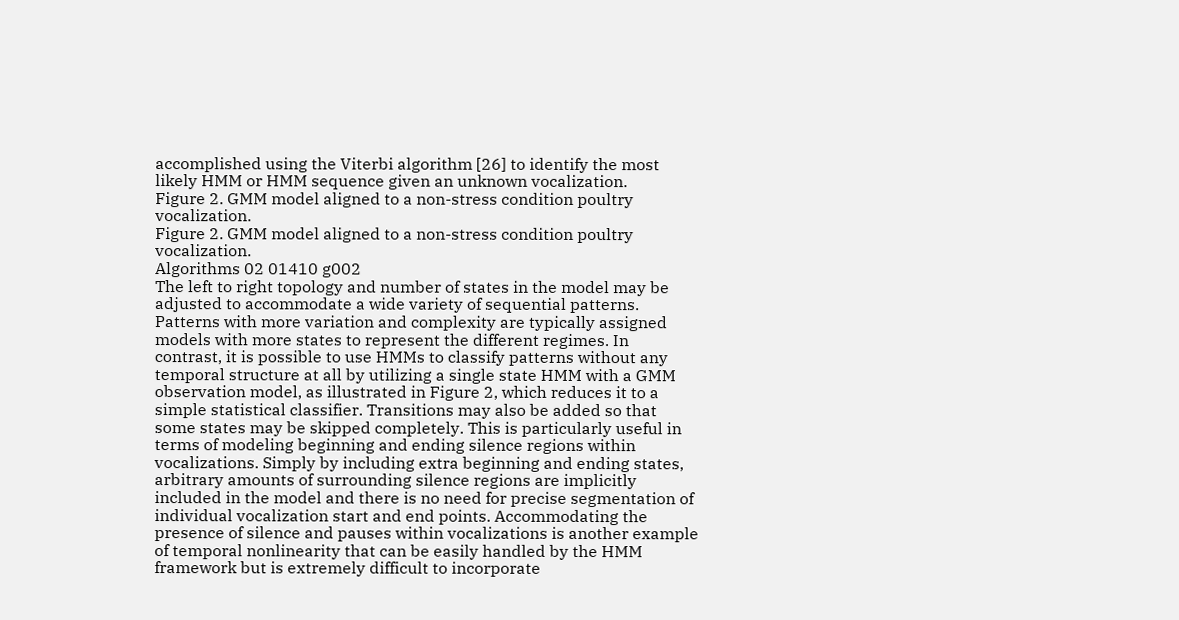accomplished using the Viterbi algorithm [26] to identify the most likely HMM or HMM sequence given an unknown vocalization.
Figure 2. GMM model aligned to a non-stress condition poultry vocalization.
Figure 2. GMM model aligned to a non-stress condition poultry vocalization.
Algorithms 02 01410 g002
The left to right topology and number of states in the model may be adjusted to accommodate a wide variety of sequential patterns. Patterns with more variation and complexity are typically assigned models with more states to represent the different regimes. In contrast, it is possible to use HMMs to classify patterns without any temporal structure at all by utilizing a single state HMM with a GMM observation model, as illustrated in Figure 2, which reduces it to a simple statistical classifier. Transitions may also be added so that some states may be skipped completely. This is particularly useful in terms of modeling beginning and ending silence regions within vocalizations. Simply by including extra beginning and ending states, arbitrary amounts of surrounding silence regions are implicitly included in the model and there is no need for precise segmentation of individual vocalization start and end points. Accommodating the presence of silence and pauses within vocalizations is another example of temporal nonlinearity that can be easily handled by the HMM framework but is extremely difficult to incorporate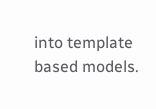into template based models.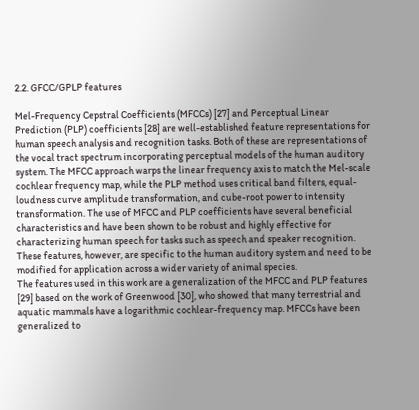2.2. GFCC/GPLP features

Mel-Frequency Cepstral Coefficients (MFCCs) [27] and Perceptual Linear Prediction (PLP) coefficients [28] are well-established feature representations for human speech analysis and recognition tasks. Both of these are representations of the vocal tract spectrum incorporating perceptual models of the human auditory system. The MFCC approach warps the linear frequency axis to match the Mel-scale cochlear frequency map, while the PLP method uses critical band filters, equal-loudness curve amplitude transformation, and cube-root power to intensity transformation. The use of MFCC and PLP coefficients have several beneficial characteristics and have been shown to be robust and highly effective for characterizing human speech for tasks such as speech and speaker recognition. These features, however, are specific to the human auditory system and need to be modified for application across a wider variety of animal species.
The features used in this work are a generalization of the MFCC and PLP features [29] based on the work of Greenwood [30], who showed that many terrestrial and aquatic mammals have a logarithmic cochlear-frequency map. MFCCs have been generalized to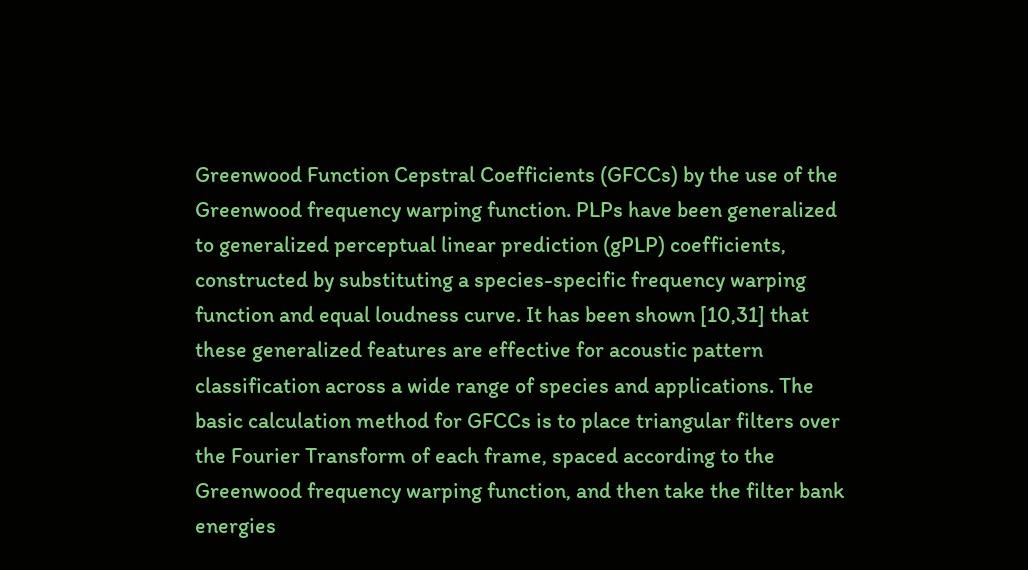Greenwood Function Cepstral Coefficients (GFCCs) by the use of the Greenwood frequency warping function. PLPs have been generalized to generalized perceptual linear prediction (gPLP) coefficients, constructed by substituting a species-specific frequency warping function and equal loudness curve. It has been shown [10,31] that these generalized features are effective for acoustic pattern classification across a wide range of species and applications. The basic calculation method for GFCCs is to place triangular filters over the Fourier Transform of each frame, spaced according to the Greenwood frequency warping function, and then take the filter bank energies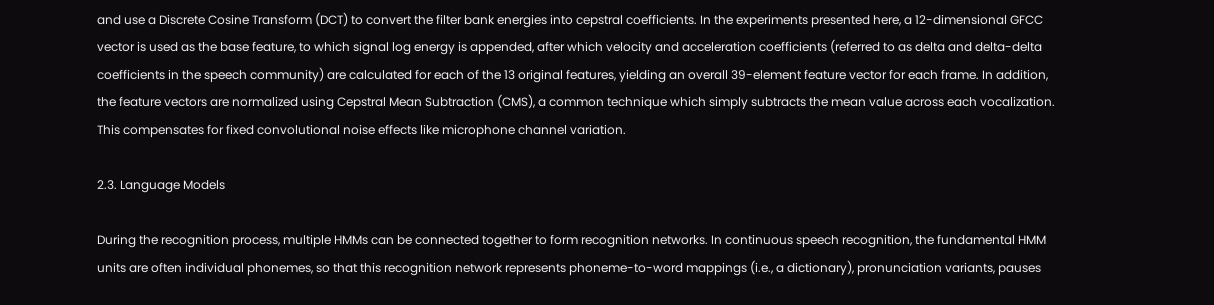and use a Discrete Cosine Transform (DCT) to convert the filter bank energies into cepstral coefficients. In the experiments presented here, a 12-dimensional GFCC vector is used as the base feature, to which signal log energy is appended, after which velocity and acceleration coefficients (referred to as delta and delta-delta coefficients in the speech community) are calculated for each of the 13 original features, yielding an overall 39-element feature vector for each frame. In addition, the feature vectors are normalized using Cepstral Mean Subtraction (CMS), a common technique which simply subtracts the mean value across each vocalization. This compensates for fixed convolutional noise effects like microphone channel variation.

2.3. Language Models

During the recognition process, multiple HMMs can be connected together to form recognition networks. In continuous speech recognition, the fundamental HMM units are often individual phonemes, so that this recognition network represents phoneme-to-word mappings (i.e., a dictionary), pronunciation variants, pauses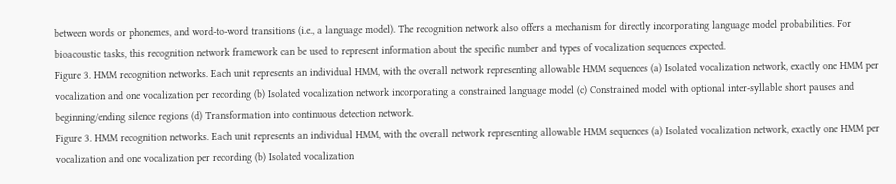between words or phonemes, and word-to-word transitions (i.e., a language model). The recognition network also offers a mechanism for directly incorporating language model probabilities. For bioacoustic tasks, this recognition network framework can be used to represent information about the specific number and types of vocalization sequences expected.
Figure 3. HMM recognition networks. Each unit represents an individual HMM, with the overall network representing allowable HMM sequences (a) Isolated vocalization network, exactly one HMM per vocalization and one vocalization per recording (b) Isolated vocalization network incorporating a constrained language model (c) Constrained model with optional inter-syllable short pauses and beginning/ending silence regions (d) Transformation into continuous detection network.
Figure 3. HMM recognition networks. Each unit represents an individual HMM, with the overall network representing allowable HMM sequences (a) Isolated vocalization network, exactly one HMM per vocalization and one vocalization per recording (b) Isolated vocalization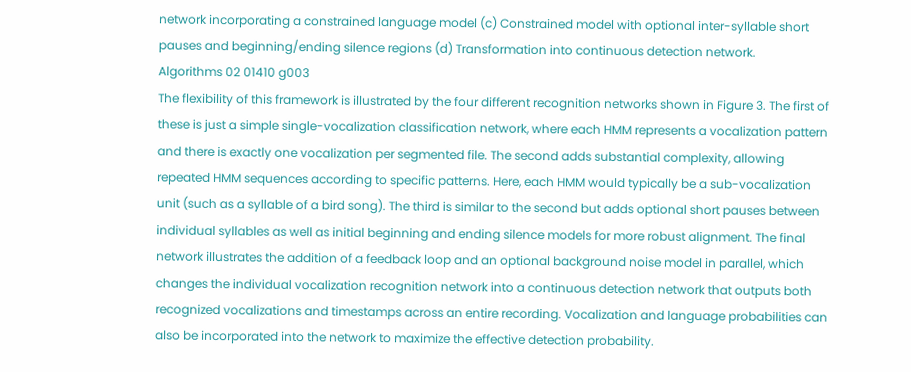network incorporating a constrained language model (c) Constrained model with optional inter-syllable short pauses and beginning/ending silence regions (d) Transformation into continuous detection network.
Algorithms 02 01410 g003
The flexibility of this framework is illustrated by the four different recognition networks shown in Figure 3. The first of these is just a simple single-vocalization classification network, where each HMM represents a vocalization pattern and there is exactly one vocalization per segmented file. The second adds substantial complexity, allowing repeated HMM sequences according to specific patterns. Here, each HMM would typically be a sub-vocalization unit (such as a syllable of a bird song). The third is similar to the second but adds optional short pauses between individual syllables as well as initial beginning and ending silence models for more robust alignment. The final network illustrates the addition of a feedback loop and an optional background noise model in parallel, which changes the individual vocalization recognition network into a continuous detection network that outputs both recognized vocalizations and timestamps across an entire recording. Vocalization and language probabilities can also be incorporated into the network to maximize the effective detection probability.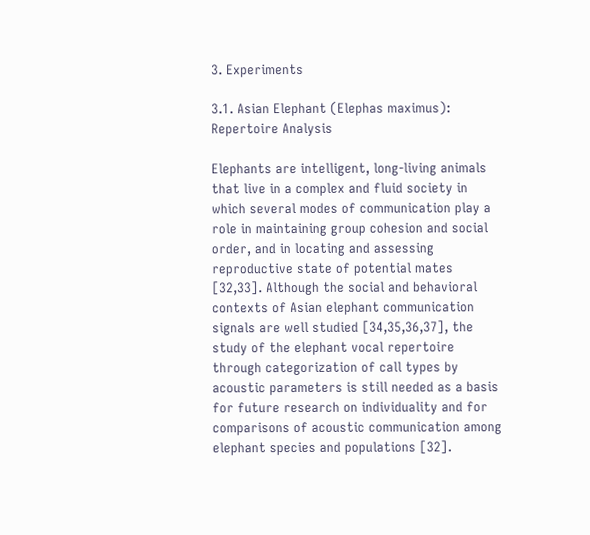3. Experiments

3.1. Asian Elephant (Elephas maximus): Repertoire Analysis

Elephants are intelligent, long-living animals that live in a complex and fluid society in which several modes of communication play a role in maintaining group cohesion and social order, and in locating and assessing reproductive state of potential mates [32,33]. Although the social and behavioral contexts of Asian elephant communication signals are well studied [34,35,36,37], the study of the elephant vocal repertoire through categorization of call types by acoustic parameters is still needed as a basis for future research on individuality and for comparisons of acoustic communication among elephant species and populations [32].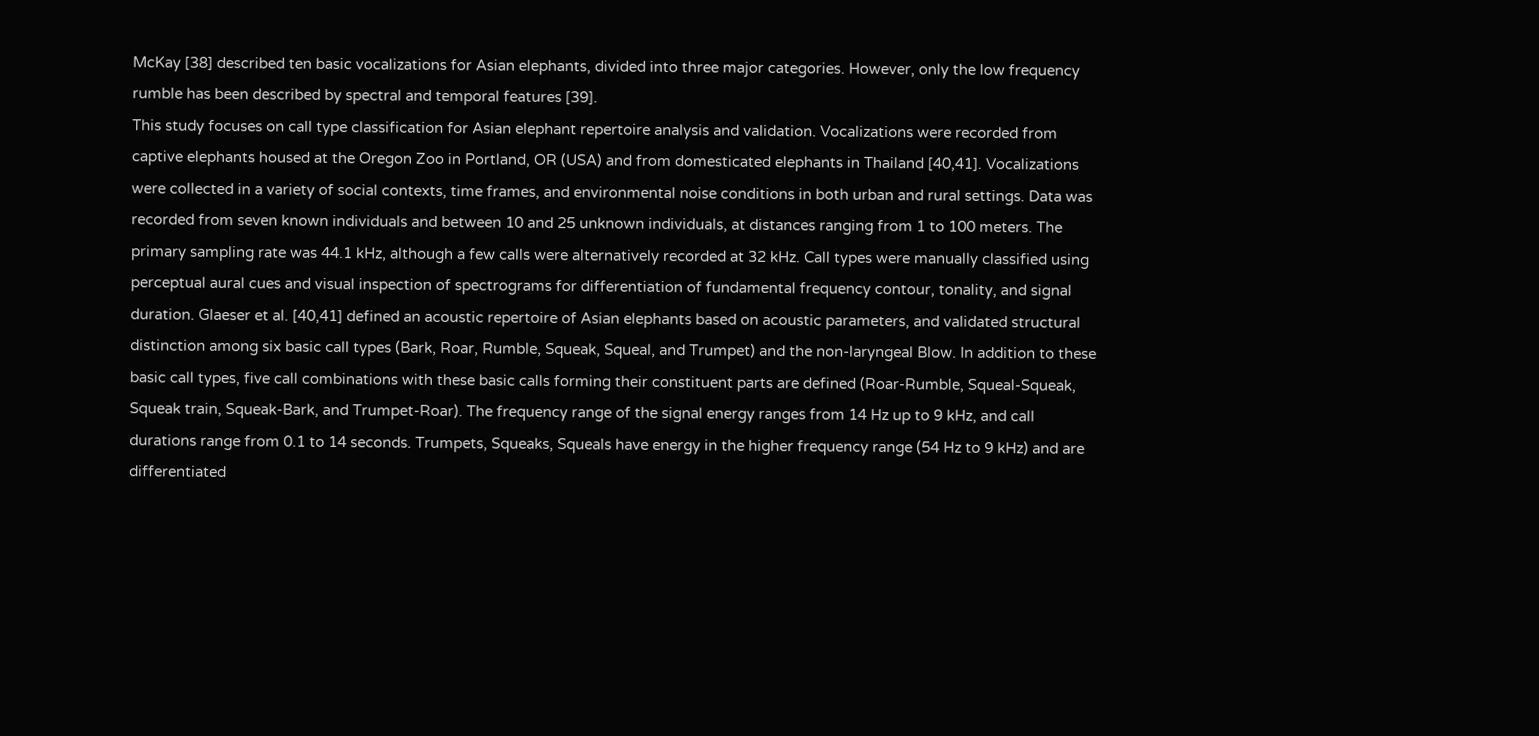McKay [38] described ten basic vocalizations for Asian elephants, divided into three major categories. However, only the low frequency rumble has been described by spectral and temporal features [39].
This study focuses on call type classification for Asian elephant repertoire analysis and validation. Vocalizations were recorded from captive elephants housed at the Oregon Zoo in Portland, OR (USA) and from domesticated elephants in Thailand [40,41]. Vocalizations were collected in a variety of social contexts, time frames, and environmental noise conditions in both urban and rural settings. Data was recorded from seven known individuals and between 10 and 25 unknown individuals, at distances ranging from 1 to 100 meters. The primary sampling rate was 44.1 kHz, although a few calls were alternatively recorded at 32 kHz. Call types were manually classified using perceptual aural cues and visual inspection of spectrograms for differentiation of fundamental frequency contour, tonality, and signal duration. Glaeser et al. [40,41] defined an acoustic repertoire of Asian elephants based on acoustic parameters, and validated structural distinction among six basic call types (Bark, Roar, Rumble, Squeak, Squeal, and Trumpet) and the non-laryngeal Blow. In addition to these basic call types, five call combinations with these basic calls forming their constituent parts are defined (Roar-Rumble, Squeal-Squeak, Squeak train, Squeak-Bark, and Trumpet-Roar). The frequency range of the signal energy ranges from 14 Hz up to 9 kHz, and call durations range from 0.1 to 14 seconds. Trumpets, Squeaks, Squeals have energy in the higher frequency range (54 Hz to 9 kHz) and are differentiated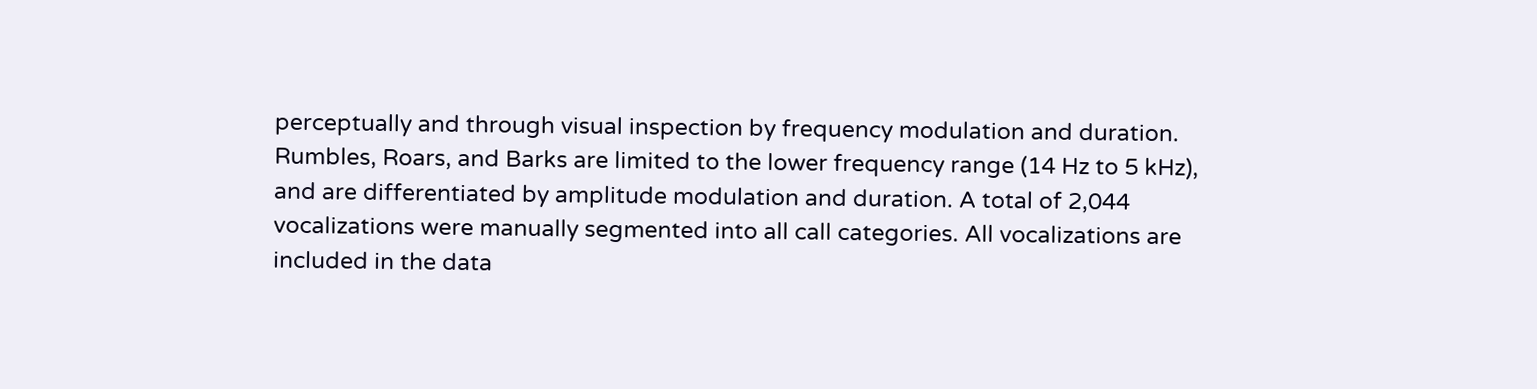perceptually and through visual inspection by frequency modulation and duration. Rumbles, Roars, and Barks are limited to the lower frequency range (14 Hz to 5 kHz), and are differentiated by amplitude modulation and duration. A total of 2,044 vocalizations were manually segmented into all call categories. All vocalizations are included in the data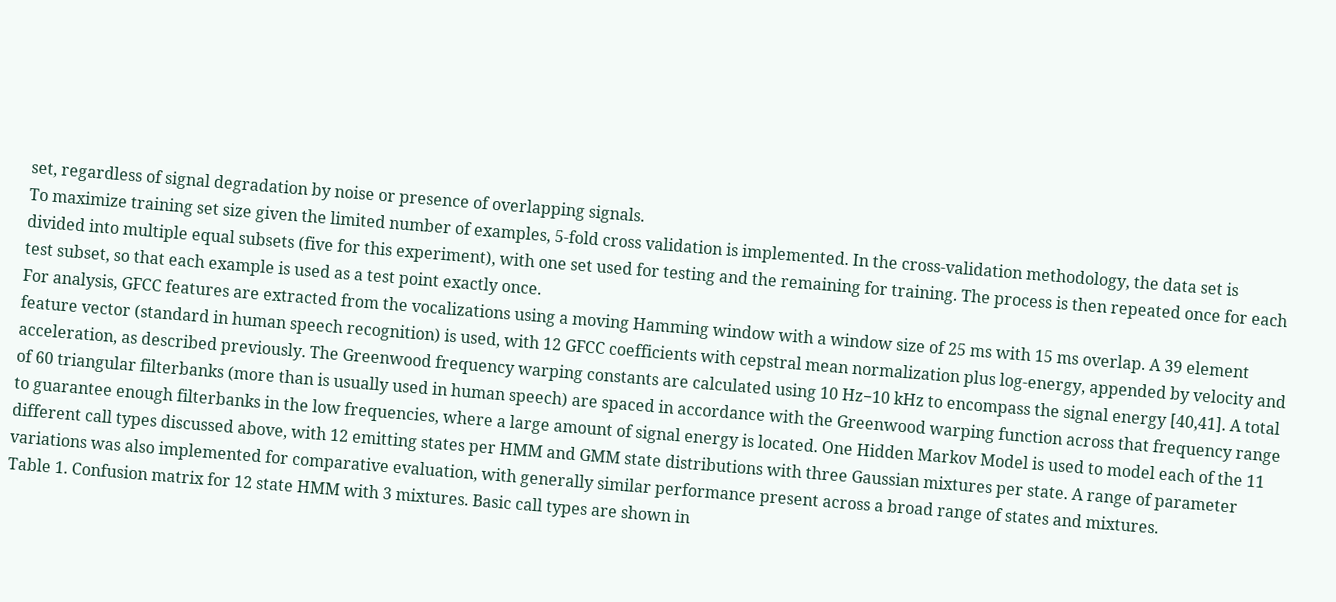set, regardless of signal degradation by noise or presence of overlapping signals.
To maximize training set size given the limited number of examples, 5-fold cross validation is implemented. In the cross-validation methodology, the data set is divided into multiple equal subsets (five for this experiment), with one set used for testing and the remaining for training. The process is then repeated once for each test subset, so that each example is used as a test point exactly once.
For analysis, GFCC features are extracted from the vocalizations using a moving Hamming window with a window size of 25 ms with 15 ms overlap. A 39 element feature vector (standard in human speech recognition) is used, with 12 GFCC coefficients with cepstral mean normalization plus log-energy, appended by velocity and acceleration, as described previously. The Greenwood frequency warping constants are calculated using 10 Hz−10 kHz to encompass the signal energy [40,41]. A total of 60 triangular filterbanks (more than is usually used in human speech) are spaced in accordance with the Greenwood warping function across that frequency range to guarantee enough filterbanks in the low frequencies, where a large amount of signal energy is located. One Hidden Markov Model is used to model each of the 11 different call types discussed above, with 12 emitting states per HMM and GMM state distributions with three Gaussian mixtures per state. A range of parameter variations was also implemented for comparative evaluation, with generally similar performance present across a broad range of states and mixtures.
Table 1. Confusion matrix for 12 state HMM with 3 mixtures. Basic call types are shown in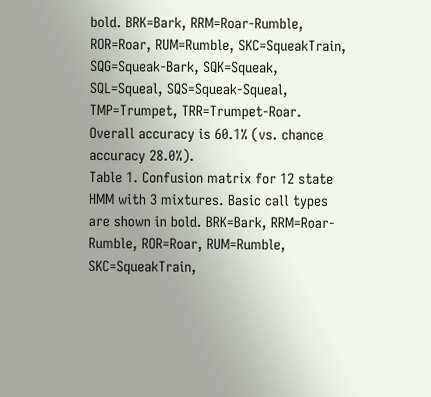bold. BRK=Bark, RRM=Roar-Rumble, ROR=Roar, RUM=Rumble, SKC=SqueakTrain, SQG=Squeak-Bark, SQK=Squeak, SQL=Squeal, SQS=Squeak-Squeal, TMP=Trumpet, TRR=Trumpet-Roar. Overall accuracy is 60.1% (vs. chance accuracy 28.0%).
Table 1. Confusion matrix for 12 state HMM with 3 mixtures. Basic call types are shown in bold. BRK=Bark, RRM=Roar-Rumble, ROR=Roar, RUM=Rumble, SKC=SqueakTrain,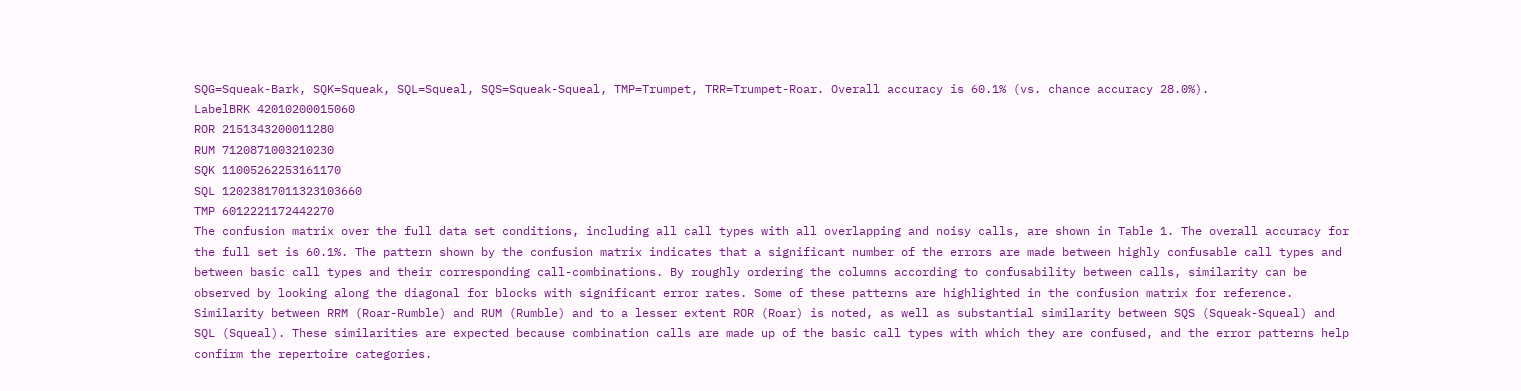SQG=Squeak-Bark, SQK=Squeak, SQL=Squeal, SQS=Squeak-Squeal, TMP=Trumpet, TRR=Trumpet-Roar. Overall accuracy is 60.1% (vs. chance accuracy 28.0%).
LabelBRK 42010200015060
ROR 2151343200011280
RUM 7120871003210230
SQK 11005262253161170
SQL 12023817011323103660
TMP 6012221172442270
The confusion matrix over the full data set conditions, including all call types with all overlapping and noisy calls, are shown in Table 1. The overall accuracy for the full set is 60.1%. The pattern shown by the confusion matrix indicates that a significant number of the errors are made between highly confusable call types and between basic call types and their corresponding call-combinations. By roughly ordering the columns according to confusability between calls, similarity can be observed by looking along the diagonal for blocks with significant error rates. Some of these patterns are highlighted in the confusion matrix for reference. Similarity between RRM (Roar-Rumble) and RUM (Rumble) and to a lesser extent ROR (Roar) is noted, as well as substantial similarity between SQS (Squeak-Squeal) and SQL (Squeal). These similarities are expected because combination calls are made up of the basic call types with which they are confused, and the error patterns help confirm the repertoire categories.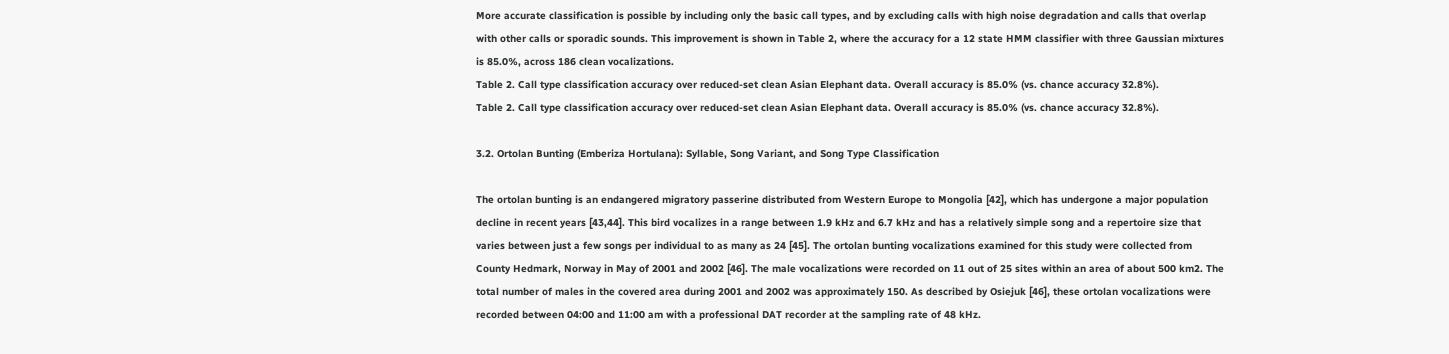More accurate classification is possible by including only the basic call types, and by excluding calls with high noise degradation and calls that overlap with other calls or sporadic sounds. This improvement is shown in Table 2, where the accuracy for a 12 state HMM classifier with three Gaussian mixtures is 85.0%, across 186 clean vocalizations.
Table 2. Call type classification accuracy over reduced-set clean Asian Elephant data. Overall accuracy is 85.0% (vs. chance accuracy 32.8%).
Table 2. Call type classification accuracy over reduced-set clean Asian Elephant data. Overall accuracy is 85.0% (vs. chance accuracy 32.8%).

3.2. Ortolan Bunting (Emberiza Hortulana): Syllable, Song Variant, and Song Type Classification

The ortolan bunting is an endangered migratory passerine distributed from Western Europe to Mongolia [42], which has undergone a major population decline in recent years [43,44]. This bird vocalizes in a range between 1.9 kHz and 6.7 kHz and has a relatively simple song and a repertoire size that varies between just a few songs per individual to as many as 24 [45]. The ortolan bunting vocalizations examined for this study were collected from County Hedmark, Norway in May of 2001 and 2002 [46]. The male vocalizations were recorded on 11 out of 25 sites within an area of about 500 km2. The total number of males in the covered area during 2001 and 2002 was approximately 150. As described by Osiejuk [46], these ortolan vocalizations were recorded between 04:00 and 11:00 am with a professional DAT recorder at the sampling rate of 48 kHz.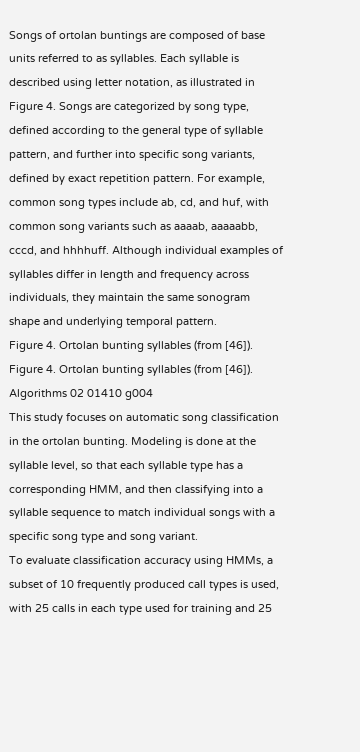Songs of ortolan buntings are composed of base units referred to as syllables. Each syllable is described using letter notation, as illustrated in Figure 4. Songs are categorized by song type, defined according to the general type of syllable pattern, and further into specific song variants, defined by exact repetition pattern. For example, common song types include ab, cd, and huf, with common song variants such as aaaab, aaaaabb, cccd, and hhhhuff. Although individual examples of syllables differ in length and frequency across individuals, they maintain the same sonogram shape and underlying temporal pattern.
Figure 4. Ortolan bunting syllables (from [46]).
Figure 4. Ortolan bunting syllables (from [46]).
Algorithms 02 01410 g004
This study focuses on automatic song classification in the ortolan bunting. Modeling is done at the syllable level, so that each syllable type has a corresponding HMM, and then classifying into a syllable sequence to match individual songs with a specific song type and song variant.
To evaluate classification accuracy using HMMs, a subset of 10 frequently produced call types is used, with 25 calls in each type used for training and 25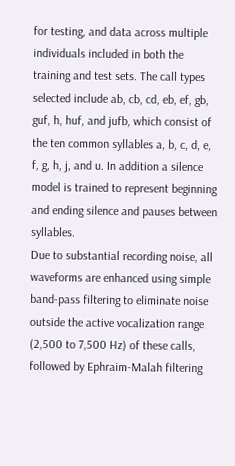for testing, and data across multiple individuals included in both the training and test sets. The call types selected include ab, cb, cd, eb, ef, gb, guf, h, huf, and jufb, which consist of the ten common syllables a, b, c, d, e, f, g, h, j, and u. In addition a silence model is trained to represent beginning and ending silence and pauses between syllables.
Due to substantial recording noise, all waveforms are enhanced using simple band-pass filtering to eliminate noise outside the active vocalization range (2,500 to 7,500 Hz) of these calls, followed by Ephraim-Malah filtering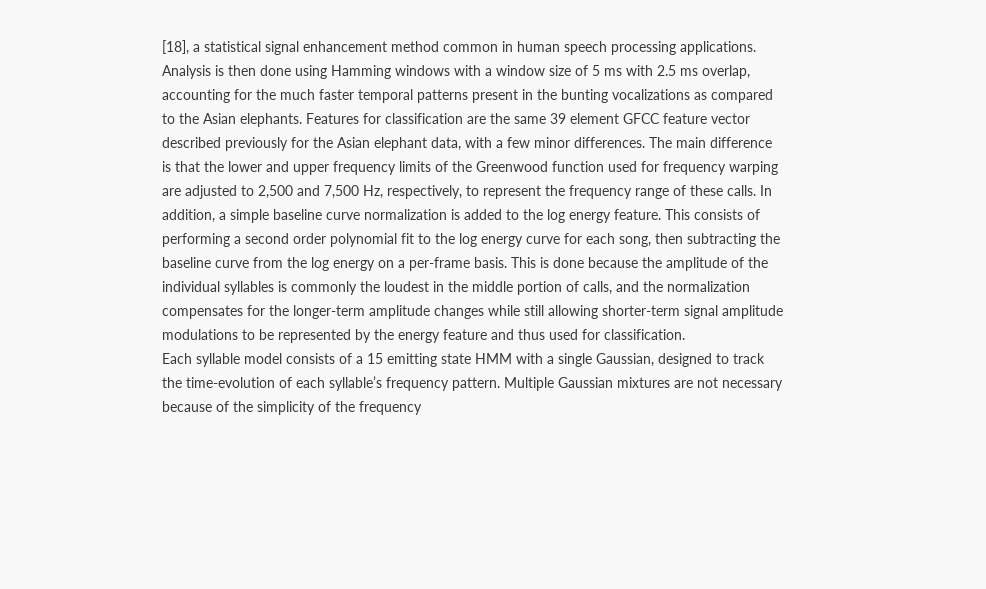[18], a statistical signal enhancement method common in human speech processing applications. Analysis is then done using Hamming windows with a window size of 5 ms with 2.5 ms overlap, accounting for the much faster temporal patterns present in the bunting vocalizations as compared to the Asian elephants. Features for classification are the same 39 element GFCC feature vector described previously for the Asian elephant data, with a few minor differences. The main difference is that the lower and upper frequency limits of the Greenwood function used for frequency warping are adjusted to 2,500 and 7,500 Hz, respectively, to represent the frequency range of these calls. In addition, a simple baseline curve normalization is added to the log energy feature. This consists of performing a second order polynomial fit to the log energy curve for each song, then subtracting the baseline curve from the log energy on a per-frame basis. This is done because the amplitude of the individual syllables is commonly the loudest in the middle portion of calls, and the normalization compensates for the longer-term amplitude changes while still allowing shorter-term signal amplitude modulations to be represented by the energy feature and thus used for classification.
Each syllable model consists of a 15 emitting state HMM with a single Gaussian, designed to track the time-evolution of each syllable’s frequency pattern. Multiple Gaussian mixtures are not necessary because of the simplicity of the frequency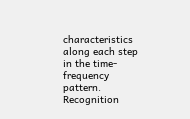characteristics along each step in the time-frequency pattern. Recognition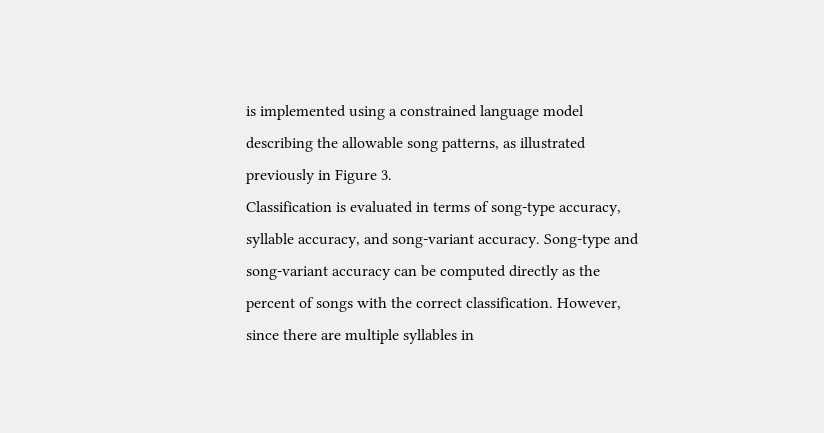is implemented using a constrained language model describing the allowable song patterns, as illustrated previously in Figure 3.
Classification is evaluated in terms of song-type accuracy, syllable accuracy, and song-variant accuracy. Song-type and song-variant accuracy can be computed directly as the percent of songs with the correct classification. However, since there are multiple syllables in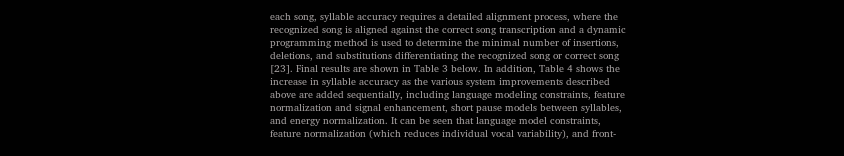each song, syllable accuracy requires a detailed alignment process, where the recognized song is aligned against the correct song transcription and a dynamic programming method is used to determine the minimal number of insertions, deletions, and substitutions differentiating the recognized song or correct song [23]. Final results are shown in Table 3 below. In addition, Table 4 shows the increase in syllable accuracy as the various system improvements described above are added sequentially, including language modeling constraints, feature normalization and signal enhancement, short pause models between syllables, and energy normalization. It can be seen that language model constraints, feature normalization (which reduces individual vocal variability), and front-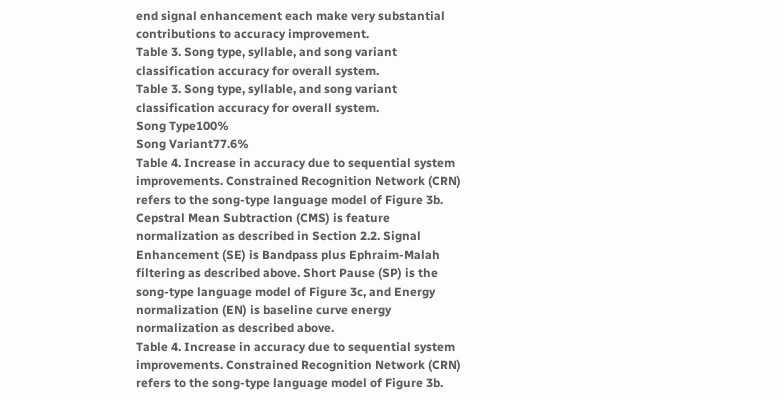end signal enhancement each make very substantial contributions to accuracy improvement.
Table 3. Song type, syllable, and song variant classification accuracy for overall system.
Table 3. Song type, syllable, and song variant classification accuracy for overall system.
Song Type100%
Song Variant77.6%
Table 4. Increase in accuracy due to sequential system improvements. Constrained Recognition Network (CRN) refers to the song-type language model of Figure 3b. Cepstral Mean Subtraction (CMS) is feature normalization as described in Section 2.2. Signal Enhancement (SE) is Bandpass plus Ephraim-Malah filtering as described above. Short Pause (SP) is the song-type language model of Figure 3c, and Energy normalization (EN) is baseline curve energy normalization as described above.
Table 4. Increase in accuracy due to sequential system improvements. Constrained Recognition Network (CRN) refers to the song-type language model of Figure 3b.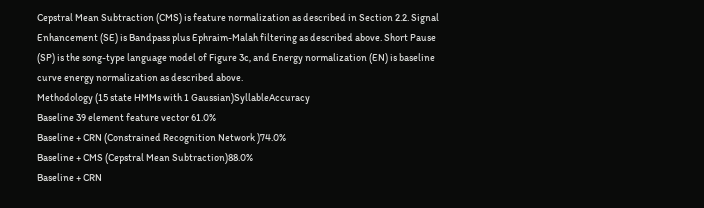Cepstral Mean Subtraction (CMS) is feature normalization as described in Section 2.2. Signal Enhancement (SE) is Bandpass plus Ephraim-Malah filtering as described above. Short Pause (SP) is the song-type language model of Figure 3c, and Energy normalization (EN) is baseline curve energy normalization as described above.
Methodology (15 state HMMs with 1 Gaussian)SyllableAccuracy
Baseline 39 element feature vector 61.0%
Baseline + CRN (Constrained Recognition Network )74.0%
Baseline + CMS (Cepstral Mean Subtraction)88.0%
Baseline + CRN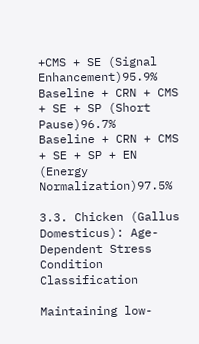+CMS + SE (Signal Enhancement)95.9%
Baseline + CRN + CMS + SE + SP (Short Pause)96.7%
Baseline + CRN + CMS + SE + SP + EN (Energy Normalization)97.5%

3.3. Chicken (Gallus Domesticus): Age-Dependent Stress Condition Classification

Maintaining low-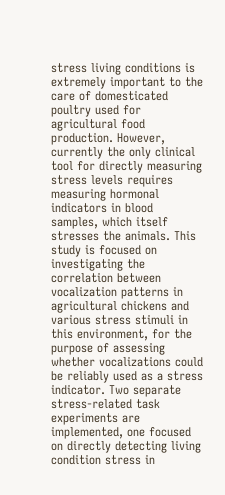stress living conditions is extremely important to the care of domesticated poultry used for agricultural food production. However, currently the only clinical tool for directly measuring stress levels requires measuring hormonal indicators in blood samples, which itself stresses the animals. This study is focused on investigating the correlation between vocalization patterns in agricultural chickens and various stress stimuli in this environment, for the purpose of assessing whether vocalizations could be reliably used as a stress indicator. Two separate stress-related task experiments are implemented, one focused on directly detecting living condition stress in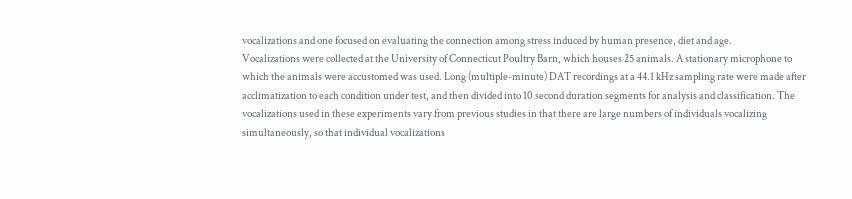vocalizations and one focused on evaluating the connection among stress induced by human presence, diet and age.
Vocalizations were collected at the University of Connecticut Poultry Barn, which houses 25 animals. A stationary microphone to which the animals were accustomed was used. Long (multiple-minute) DAT recordings at a 44.1 kHz sampling rate were made after acclimatization to each condition under test, and then divided into 10 second duration segments for analysis and classification. The vocalizations used in these experiments vary from previous studies in that there are large numbers of individuals vocalizing simultaneously, so that individual vocalizations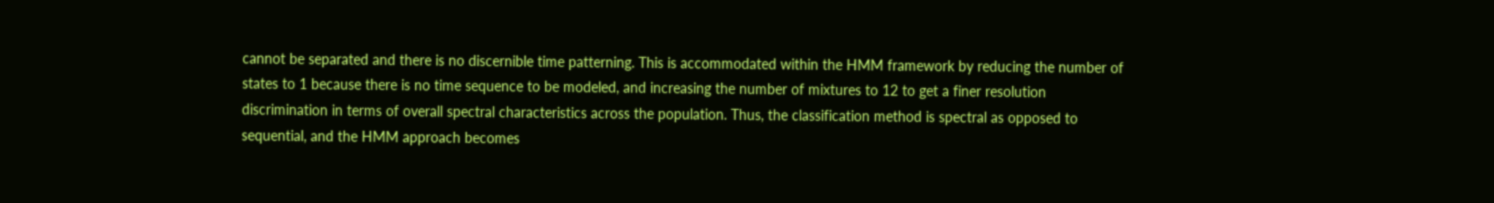cannot be separated and there is no discernible time patterning. This is accommodated within the HMM framework by reducing the number of states to 1 because there is no time sequence to be modeled, and increasing the number of mixtures to 12 to get a finer resolution discrimination in terms of overall spectral characteristics across the population. Thus, the classification method is spectral as opposed to sequential, and the HMM approach becomes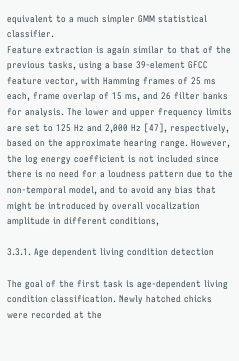equivalent to a much simpler GMM statistical classifier.
Feature extraction is again similar to that of the previous tasks, using a base 39-element GFCC feature vector, with Hamming frames of 25 ms each, frame overlap of 15 ms, and 26 filter banks for analysis. The lower and upper frequency limits are set to 125 Hz and 2,000 Hz [47], respectively, based on the approximate hearing range. However, the log energy coefficient is not included since there is no need for a loudness pattern due to the non-temporal model, and to avoid any bias that might be introduced by overall vocalization amplitude in different conditions,

3.3.1. Age dependent living condition detection

The goal of the first task is age-dependent living condition classification. Newly hatched chicks were recorded at the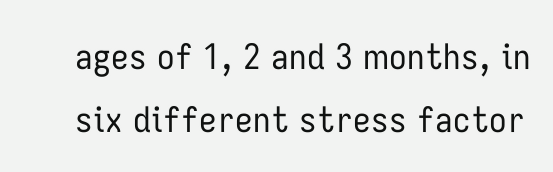ages of 1, 2 and 3 months, in six different stress factor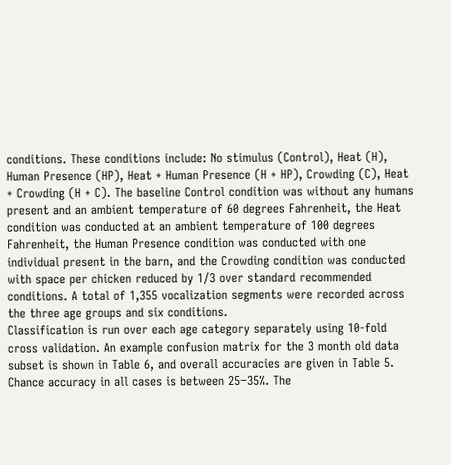conditions. These conditions include: No stimulus (Control), Heat (H), Human Presence (HP), Heat + Human Presence (H + HP), Crowding (C), Heat + Crowding (H + C). The baseline Control condition was without any humans present and an ambient temperature of 60 degrees Fahrenheit, the Heat condition was conducted at an ambient temperature of 100 degrees Fahrenheit, the Human Presence condition was conducted with one individual present in the barn, and the Crowding condition was conducted with space per chicken reduced by 1/3 over standard recommended conditions. A total of 1,355 vocalization segments were recorded across the three age groups and six conditions.
Classification is run over each age category separately using 10-fold cross validation. An example confusion matrix for the 3 month old data subset is shown in Table 6, and overall accuracies are given in Table 5. Chance accuracy in all cases is between 25−35%. The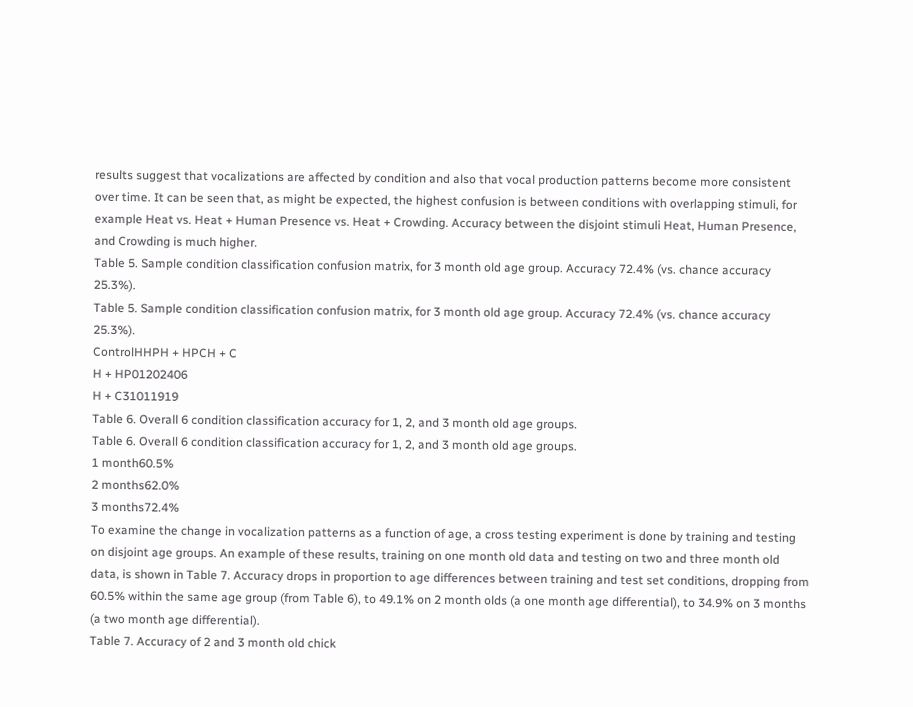results suggest that vocalizations are affected by condition and also that vocal production patterns become more consistent over time. It can be seen that, as might be expected, the highest confusion is between conditions with overlapping stimuli, for example Heat vs. Heat + Human Presence vs. Heat + Crowding. Accuracy between the disjoint stimuli Heat, Human Presence, and Crowding is much higher.
Table 5. Sample condition classification confusion matrix, for 3 month old age group. Accuracy 72.4% (vs. chance accuracy 25.3%).
Table 5. Sample condition classification confusion matrix, for 3 month old age group. Accuracy 72.4% (vs. chance accuracy 25.3%).
ControlHHPH + HPCH + C
H + HP01202406
H + C31011919
Table 6. Overall 6 condition classification accuracy for 1, 2, and 3 month old age groups.
Table 6. Overall 6 condition classification accuracy for 1, 2, and 3 month old age groups.
1 month60.5%
2 months62.0%
3 months72.4%
To examine the change in vocalization patterns as a function of age, a cross testing experiment is done by training and testing on disjoint age groups. An example of these results, training on one month old data and testing on two and three month old data, is shown in Table 7. Accuracy drops in proportion to age differences between training and test set conditions, dropping from 60.5% within the same age group (from Table 6), to 49.1% on 2 month olds (a one month age differential), to 34.9% on 3 months (a two month age differential).
Table 7. Accuracy of 2 and 3 month old chick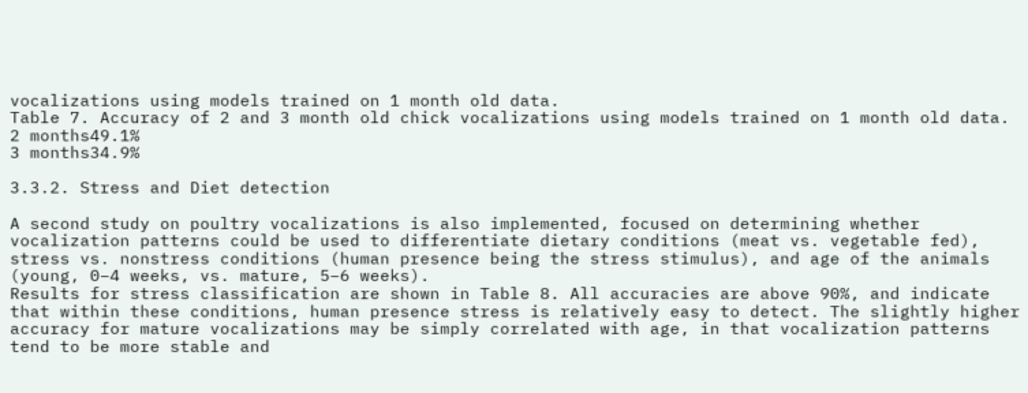vocalizations using models trained on 1 month old data.
Table 7. Accuracy of 2 and 3 month old chick vocalizations using models trained on 1 month old data.
2 months49.1%
3 months34.9%

3.3.2. Stress and Diet detection

A second study on poultry vocalizations is also implemented, focused on determining whether vocalization patterns could be used to differentiate dietary conditions (meat vs. vegetable fed), stress vs. nonstress conditions (human presence being the stress stimulus), and age of the animals (young, 0–4 weeks, vs. mature, 5−6 weeks).
Results for stress classification are shown in Table 8. All accuracies are above 90%, and indicate that within these conditions, human presence stress is relatively easy to detect. The slightly higher accuracy for mature vocalizations may be simply correlated with age, in that vocalization patterns tend to be more stable and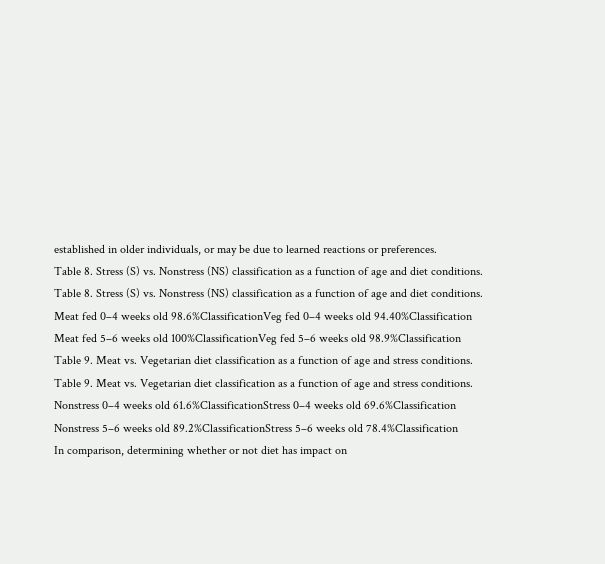established in older individuals, or may be due to learned reactions or preferences.
Table 8. Stress (S) vs. Nonstress (NS) classification as a function of age and diet conditions.
Table 8. Stress (S) vs. Nonstress (NS) classification as a function of age and diet conditions.
Meat fed 0–4 weeks old 98.6%ClassificationVeg fed 0–4 weeks old 94.40%Classification
Meat fed 5–6 weeks old 100%ClassificationVeg fed 5–6 weeks old 98.9%Classification
Table 9. Meat vs. Vegetarian diet classification as a function of age and stress conditions.
Table 9. Meat vs. Vegetarian diet classification as a function of age and stress conditions.
Nonstress 0–4 weeks old 61.6%ClassificationStress 0–4 weeks old 69.6%Classification
Nonstress 5–6 weeks old 89.2%ClassificationStress 5–6 weeks old 78.4%Classification
In comparison, determining whether or not diet has impact on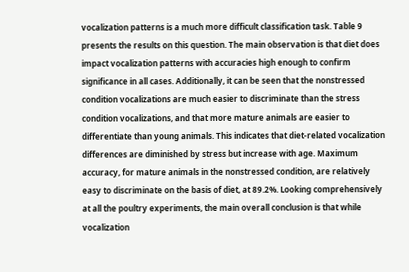vocalization patterns is a much more difficult classification task. Table 9 presents the results on this question. The main observation is that diet does impact vocalization patterns with accuracies high enough to confirm significance in all cases. Additionally, it can be seen that the nonstressed condition vocalizations are much easier to discriminate than the stress condition vocalizations, and that more mature animals are easier to differentiate than young animals. This indicates that diet-related vocalization differences are diminished by stress but increase with age. Maximum accuracy, for mature animals in the nonstressed condition, are relatively easy to discriminate on the basis of diet, at 89.2%. Looking comprehensively at all the poultry experiments, the main overall conclusion is that while vocalization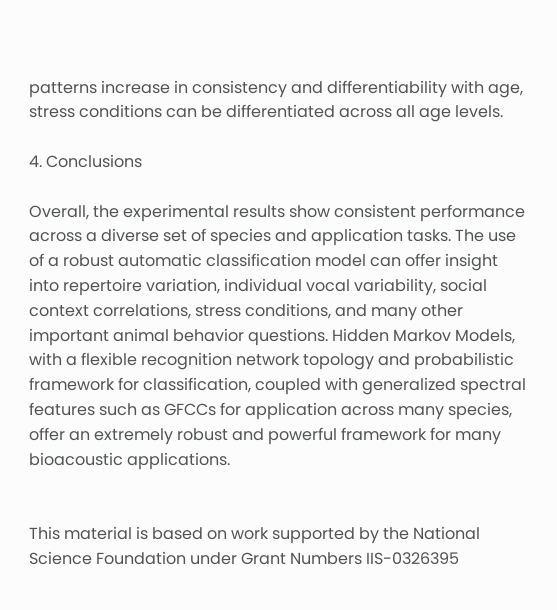patterns increase in consistency and differentiability with age, stress conditions can be differentiated across all age levels.

4. Conclusions

Overall, the experimental results show consistent performance across a diverse set of species and application tasks. The use of a robust automatic classification model can offer insight into repertoire variation, individual vocal variability, social context correlations, stress conditions, and many other important animal behavior questions. Hidden Markov Models, with a flexible recognition network topology and probabilistic framework for classification, coupled with generalized spectral features such as GFCCs for application across many species, offer an extremely robust and powerful framework for many bioacoustic applications.


This material is based on work supported by the National Science Foundation under Grant Numbers IIS-0326395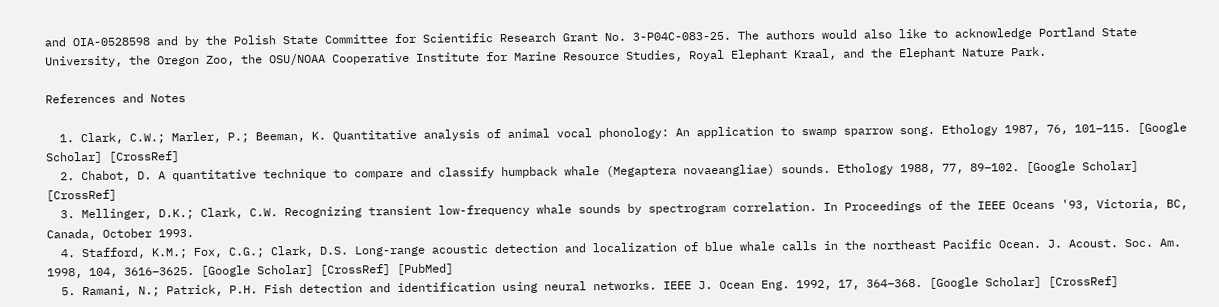and OIA-0528598 and by the Polish State Committee for Scientific Research Grant No. 3-P04C-083-25. The authors would also like to acknowledge Portland State University, the Oregon Zoo, the OSU/NOAA Cooperative Institute for Marine Resource Studies, Royal Elephant Kraal, and the Elephant Nature Park.

References and Notes

  1. Clark, C.W.; Marler, P.; Beeman, K. Quantitative analysis of animal vocal phonology: An application to swamp sparrow song. Ethology 1987, 76, 101–115. [Google Scholar] [CrossRef]
  2. Chabot, D. A quantitative technique to compare and classify humpback whale (Megaptera novaeangliae) sounds. Ethology 1988, 77, 89–102. [Google Scholar] [CrossRef]
  3. Mellinger, D.K.; Clark, C.W. Recognizing transient low-frequency whale sounds by spectrogram correlation. In Proceedings of the IEEE Oceans '93, Victoria, BC, Canada, October 1993.
  4. Stafford, K.M.; Fox, C.G.; Clark, D.S. Long-range acoustic detection and localization of blue whale calls in the northeast Pacific Ocean. J. Acoust. Soc. Am. 1998, 104, 3616–3625. [Google Scholar] [CrossRef] [PubMed]
  5. Ramani, N.; Patrick, P.H. Fish detection and identification using neural networks. IEEE J. Ocean Eng. 1992, 17, 364–368. [Google Scholar] [CrossRef]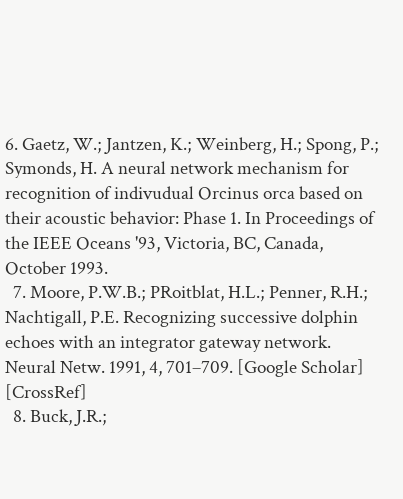6. Gaetz, W.; Jantzen, K.; Weinberg, H.; Spong, P.; Symonds, H. A neural network mechanism for recognition of indivudual Orcinus orca based on their acoustic behavior: Phase 1. In Proceedings of the IEEE Oceans '93, Victoria, BC, Canada, October 1993.
  7. Moore, P.W.B.; PRoitblat, H.L.; Penner, R.H.; Nachtigall, P.E. Recognizing successive dolphin echoes with an integrator gateway network. Neural Netw. 1991, 4, 701–709. [Google Scholar] [CrossRef]
  8. Buck, J.R.;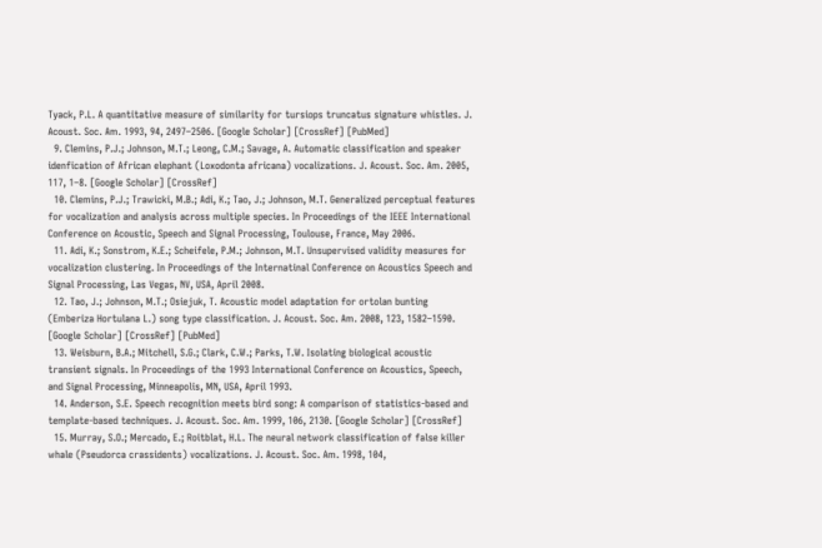Tyack, P.L. A quantitative measure of similarity for tursiops truncatus signature whistles. J. Acoust. Soc. Am. 1993, 94, 2497–2506. [Google Scholar] [CrossRef] [PubMed]
  9. Clemins, P.J.; Johnson, M.T.; Leong, C.M.; Savage, A. Automatic classification and speaker idenfication of African elephant (Loxodonta africana) vocalizations. J. Acoust. Soc. Am. 2005, 117, 1–8. [Google Scholar] [CrossRef]
  10. Clemins, P.J.; Trawicki, M.B.; Adi, K.; Tao, J.; Johnson, M.T. Generalized perceptual features for vocalization and analysis across multiple species. In Proceedings of the IEEE International Conference on Acoustic, Speech and Signal Processing, Toulouse, France, May 2006.
  11. Adi, K.; Sonstrom, K.E.; Scheifele, P.M.; Johnson, M.T. Unsupervised validity measures for vocalization clustering. In Proceedings of the Internatinal Conference on Acoustics Speech and Signal Processing, Las Vegas, NV, USA, April 2008.
  12. Tao, J.; Johnson, M.T.; Osiejuk, T. Acoustic model adaptation for ortolan bunting (Emberiza Hortulana L.) song type classification. J. Acoust. Soc. Am. 2008, 123, 1582–1590. [Google Scholar] [CrossRef] [PubMed]
  13. Weisburn, B.A.; Mitchell, S.G.; Clark, C.W.; Parks, T.W. Isolating biological acoustic transient signals. In Proceedings of the 1993 International Conference on Acoustics, Speech, and Signal Processing, Minneapolis, MN, USA, April 1993.
  14. Anderson, S.E. Speech recognition meets bird song: A comparison of statistics-based and template-based techniques. J. Acoust. Soc. Am. 1999, 106, 2130. [Google Scholar] [CrossRef]
  15. Murray, S.O.; Mercado, E.; Roitblat, H.L. The neural network classification of false killer whale (Pseudorca crassidents) vocalizations. J. Acoust. Soc. Am. 1998, 104,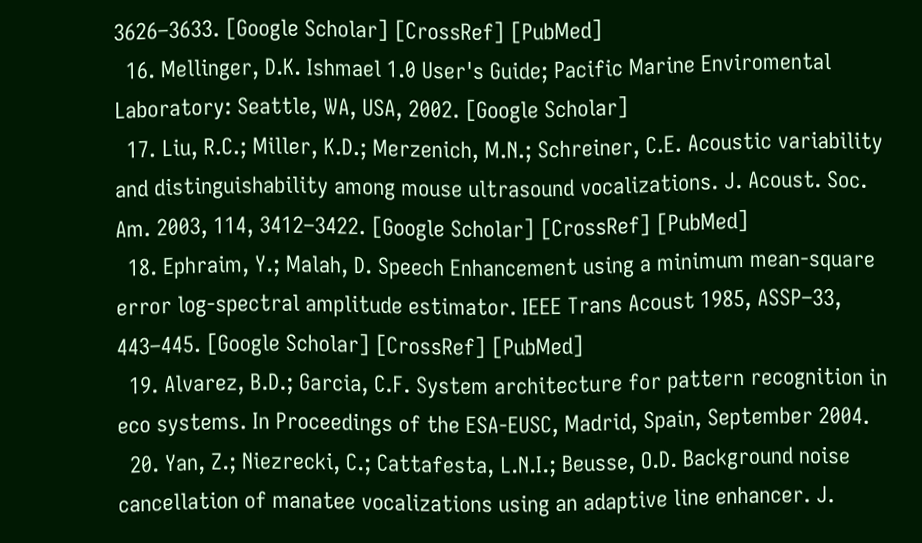3626–3633. [Google Scholar] [CrossRef] [PubMed]
  16. Mellinger, D.K. Ishmael 1.0 User's Guide; Pacific Marine Enviromental Laboratory: Seattle, WA, USA, 2002. [Google Scholar]
  17. Liu, R.C.; Miller, K.D.; Merzenich, M.N.; Schreiner, C.E. Acoustic variability and distinguishability among mouse ultrasound vocalizations. J. Acoust. Soc. Am. 2003, 114, 3412–3422. [Google Scholar] [CrossRef] [PubMed]
  18. Ephraim, Y.; Malah, D. Speech Enhancement using a minimum mean-square error log-spectral amplitude estimator. IEEE Trans Acoust 1985, ASSP–33, 443–445. [Google Scholar] [CrossRef] [PubMed]
  19. Alvarez, B.D.; Garcia, C.F. System architecture for pattern recognition in eco systems. In Proceedings of the ESA-EUSC, Madrid, Spain, September 2004.
  20. Yan, Z.; Niezrecki, C.; Cattafesta, L.N.I.; Beusse, O.D. Background noise cancellation of manatee vocalizations using an adaptive line enhancer. J.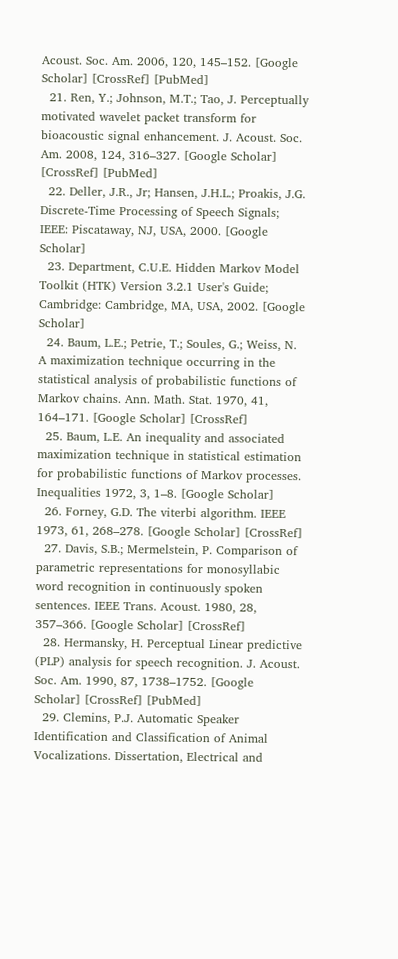Acoust. Soc. Am. 2006, 120, 145–152. [Google Scholar] [CrossRef] [PubMed]
  21. Ren, Y.; Johnson, M.T.; Tao, J. Perceptually motivated wavelet packet transform for bioacoustic signal enhancement. J. Acoust. Soc. Am. 2008, 124, 316–327. [Google Scholar] [CrossRef] [PubMed]
  22. Deller, J.R., Jr; Hansen, J.H.L.; Proakis, J.G. Discrete-Time Processing of Speech Signals; IEEE: Piscataway, NJ, USA, 2000. [Google Scholar]
  23. Department, C.U.E. Hidden Markov Model Toolkit (HTK) Version 3.2.1 User's Guide; Cambridge: Cambridge, MA, USA, 2002. [Google Scholar]
  24. Baum, L.E.; Petrie, T.; Soules, G.; Weiss, N. A maximization technique occurring in the statistical analysis of probabilistic functions of Markov chains. Ann. Math. Stat. 1970, 41, 164–171. [Google Scholar] [CrossRef]
  25. Baum, L.E. An inequality and associated maximization technique in statistical estimation for probabilistic functions of Markov processes. Inequalities 1972, 3, 1–8. [Google Scholar]
  26. Forney, G.D. The viterbi algorithm. IEEE 1973, 61, 268–278. [Google Scholar] [CrossRef]
  27. Davis, S.B.; Mermelstein, P. Comparison of parametric representations for monosyllabic word recognition in continuously spoken sentences. IEEE Trans. Acoust. 1980, 28, 357–366. [Google Scholar] [CrossRef]
  28. Hermansky, H. Perceptual Linear predictive (PLP) analysis for speech recognition. J. Acoust. Soc. Am. 1990, 87, 1738–1752. [Google Scholar] [CrossRef] [PubMed]
  29. Clemins, P.J. Automatic Speaker Identification and Classification of Animal Vocalizations. Dissertation, Electrical and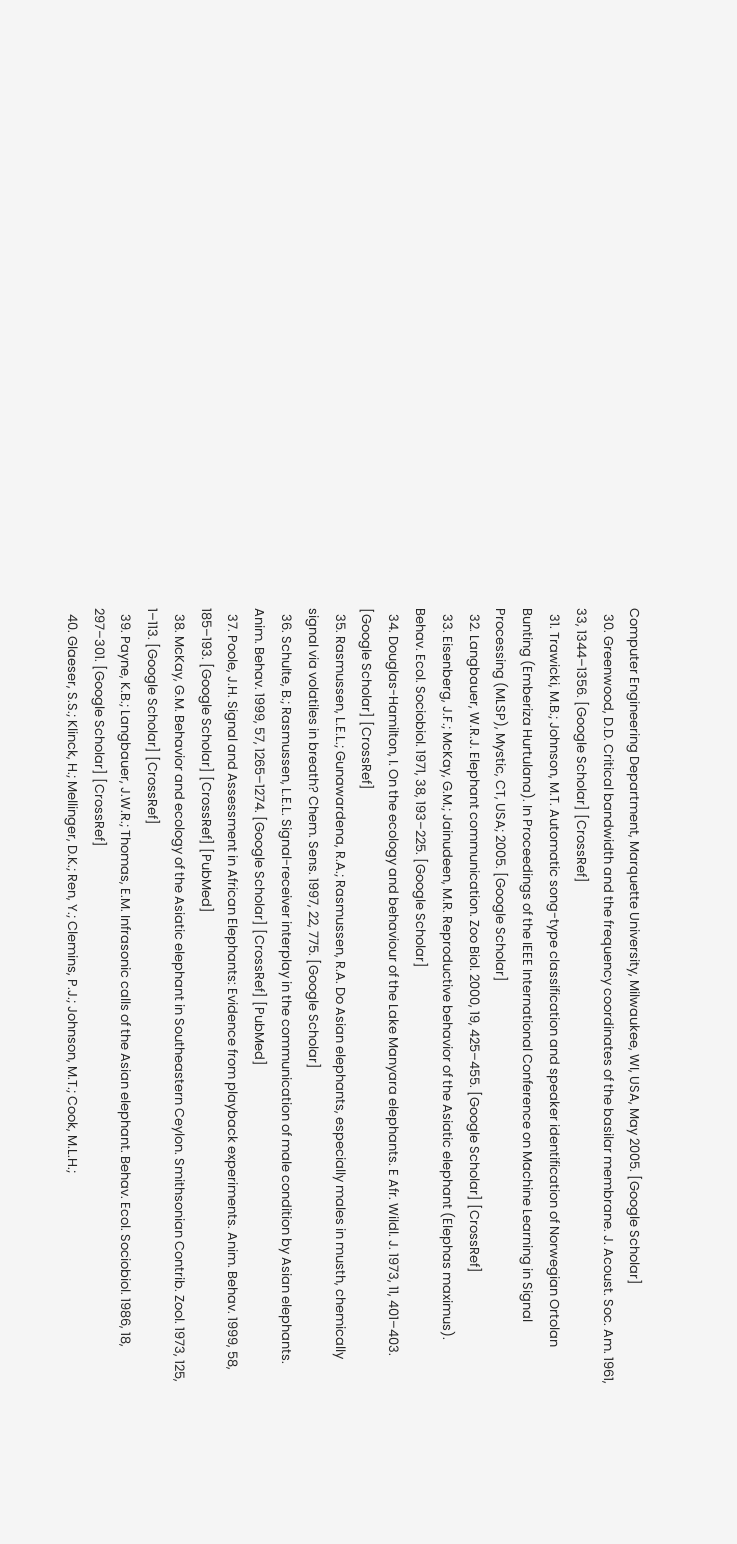Computer Engineering Department, Marquette University, Milwaukee, WI, USA, May 2005. [Google Scholar]
  30. Greenwood, D.D. Critical bandwidth and the frequency coordinates of the basilar membrane. J. Acoust. Soc. Am. 1961, 33, 1344–1356. [Google Scholar] [CrossRef]
  31. Trawicki, M.B.; Johnson, M.T. Automatic song-type classification and speaker identification of Norwegian Ortolan Bunting (Emberiza Hurtulana). In Proceedings of the IEEE International Conference on Machine Learning in Signal Processing (MLSP), Mystic, CT, USA; 2005. [Google Scholar]
  32. Langbauer, W.R.J. Elephant communication. Zoo Biol. 2000, 19, 425–455. [Google Scholar] [CrossRef]
  33. Eisenberg, J.F.; McKay, G.M.; Jainudeen, M.R. Reproductive behavior of the Asiatic elephant (Elephas maximus). Behav. Ecol. Sociobiol. 1971, 38, 193–225. [Google Scholar]
  34. Douglas-Hamilton, I. On the ecology and behaviour of the Lake Manyara elephants. E Afr. Wildl. J. 1973, 11, 401–403. [Google Scholar] [CrossRef]
  35. Rasmussen, L.E.L.; Gunawardena, R.A.; Rasmussen, R.A. Do Asian elephants, especially males in musth, chemically signal via volatiles in breath? Chem. Sens. 1997, 22, 775. [Google Scholar]
  36. Schulte, B.; Rasmussen, L.E.L. Signal-receiver interplay in the communication of male condition by Asian elephants. Anim. Behav. 1999, 57, 1265–1274. [Google Scholar] [CrossRef] [PubMed]
  37. Poole, J.H. Signal and Assessment in African Elephants: Evidence from playback experiments. Anim. Behav. 1999, 58, 185–193. [Google Scholar] [CrossRef] [PubMed]
  38. McKay, G.M. Behavior and ecology of the Asiatic elephant in Southeastern Ceylon. Smithsonian Contrib. Zool. 1973, 125, 1–113. [Google Scholar] [CrossRef]
  39. Payne, K.B.; Langbauer, J.W.R.; Thomas, E.M. Infrasonic calls of the Asian elephant. Behav. Ecol. Sociobiol. 1986, 18, 297–301. [Google Scholar] [CrossRef]
  40. Glaeser, S.S.; Klinck, H.; Mellinger, D.K.; Ren, Y.; Clemins, P.J.; Johnson, M.T.; Cook, M.L.H.;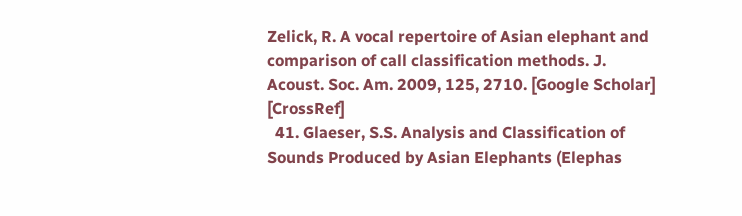Zelick, R. A vocal repertoire of Asian elephant and comparison of call classification methods. J. Acoust. Soc. Am. 2009, 125, 2710. [Google Scholar] [CrossRef]
  41. Glaeser, S.S. Analysis and Classification of Sounds Produced by Asian Elephants (Elephas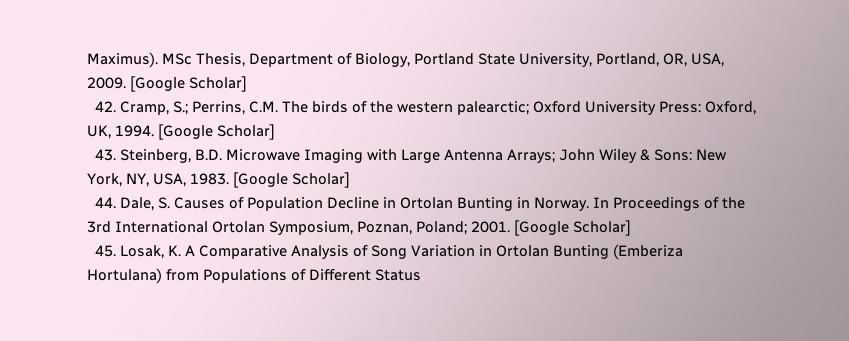Maximus). MSc Thesis, Department of Biology, Portland State University, Portland, OR, USA, 2009. [Google Scholar]
  42. Cramp, S.; Perrins, C.M. The birds of the western palearctic; Oxford University Press: Oxford, UK, 1994. [Google Scholar]
  43. Steinberg, B.D. Microwave Imaging with Large Antenna Arrays; John Wiley & Sons: New York, NY, USA, 1983. [Google Scholar]
  44. Dale, S. Causes of Population Decline in Ortolan Bunting in Norway. In Proceedings of the 3rd International Ortolan Symposium, Poznan, Poland; 2001. [Google Scholar]
  45. Losak, K. A Comparative Analysis of Song Variation in Ortolan Bunting (Emberiza Hortulana) from Populations of Different Status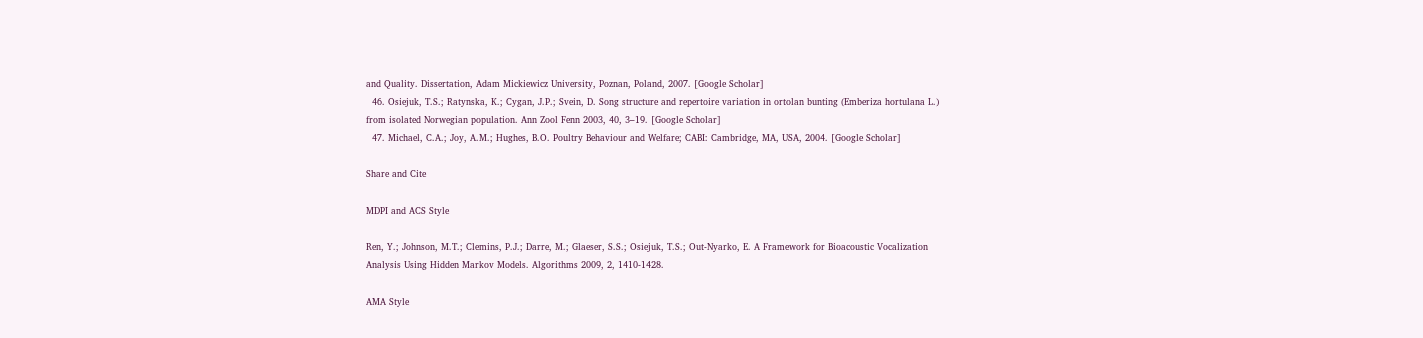and Quality. Dissertation, Adam Mickiewicz University, Poznan, Poland, 2007. [Google Scholar]
  46. Osiejuk, T.S.; Ratynska, K.; Cygan, J.P.; Svein, D. Song structure and repertoire variation in ortolan bunting (Emberiza hortulana L.) from isolated Norwegian population. Ann Zool Fenn 2003, 40, 3–19. [Google Scholar]
  47. Michael, C.A.; Joy, A.M.; Hughes, B.O. Poultry Behaviour and Welfare; CABI: Cambridge, MA, USA, 2004. [Google Scholar]

Share and Cite

MDPI and ACS Style

Ren, Y.; Johnson, M.T.; Clemins, P.J.; Darre, M.; Glaeser, S.S.; Osiejuk, T.S.; Out-Nyarko, E. A Framework for Bioacoustic Vocalization Analysis Using Hidden Markov Models. Algorithms 2009, 2, 1410-1428.

AMA Style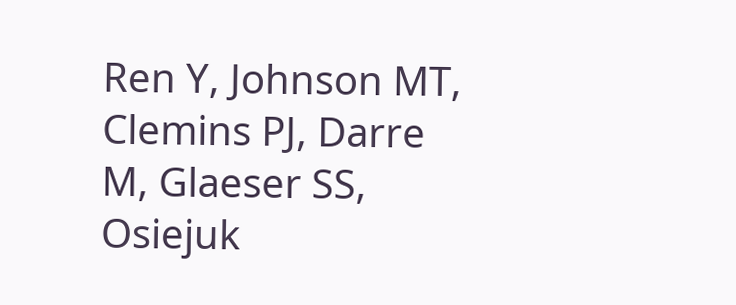Ren Y, Johnson MT, Clemins PJ, Darre M, Glaeser SS, Osiejuk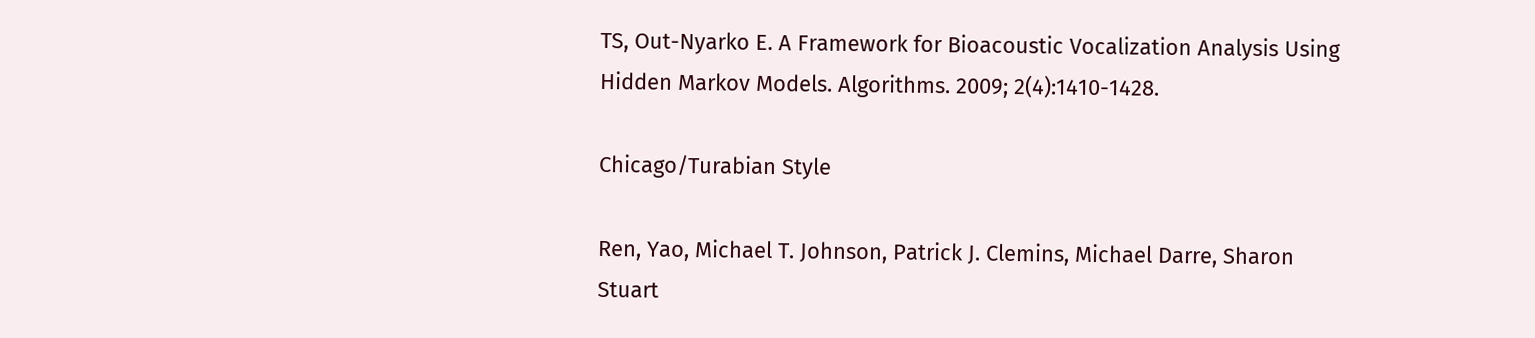TS, Out-Nyarko E. A Framework for Bioacoustic Vocalization Analysis Using Hidden Markov Models. Algorithms. 2009; 2(4):1410-1428.

Chicago/Turabian Style

Ren, Yao, Michael T. Johnson, Patrick J. Clemins, Michael Darre, Sharon Stuart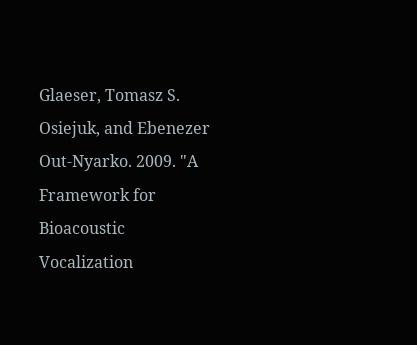Glaeser, Tomasz S. Osiejuk, and Ebenezer Out-Nyarko. 2009. "A Framework for Bioacoustic Vocalization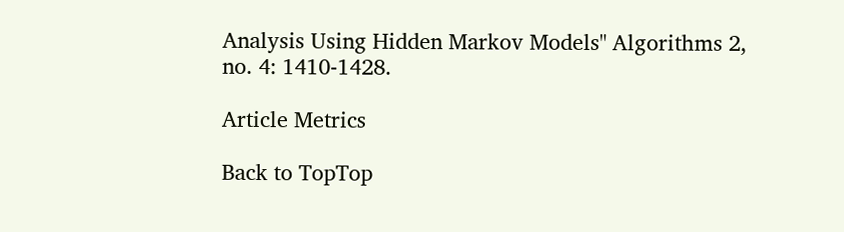Analysis Using Hidden Markov Models" Algorithms 2, no. 4: 1410-1428.

Article Metrics

Back to TopTop